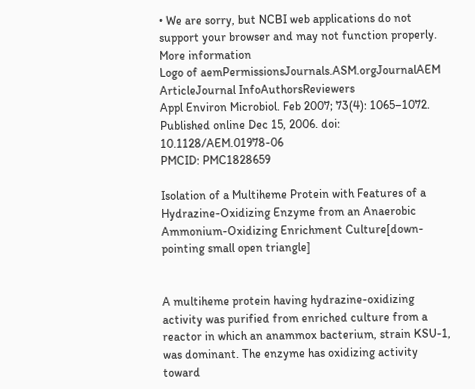• We are sorry, but NCBI web applications do not support your browser and may not function properly. More information
Logo of aemPermissionsJournals.ASM.orgJournalAEM ArticleJournal InfoAuthorsReviewers
Appl Environ Microbiol. Feb 2007; 73(4): 1065–1072.
Published online Dec 15, 2006. doi:  10.1128/AEM.01978-06
PMCID: PMC1828659

Isolation of a Multiheme Protein with Features of a Hydrazine-Oxidizing Enzyme from an Anaerobic Ammonium-Oxidizing Enrichment Culture[down-pointing small open triangle]


A multiheme protein having hydrazine-oxidizing activity was purified from enriched culture from a reactor in which an anammox bacterium, strain KSU-1, was dominant. The enzyme has oxidizing activity toward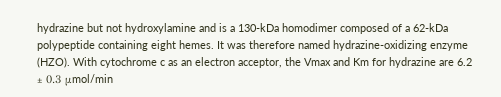hydrazine but not hydroxylamine and is a 130-kDa homodimer composed of a 62-kDa polypeptide containing eight hemes. It was therefore named hydrazine-oxidizing enzyme (HZO). With cytochrome c as an electron acceptor, the Vmax and Km for hydrazine are 6.2 ± 0.3 μmol/min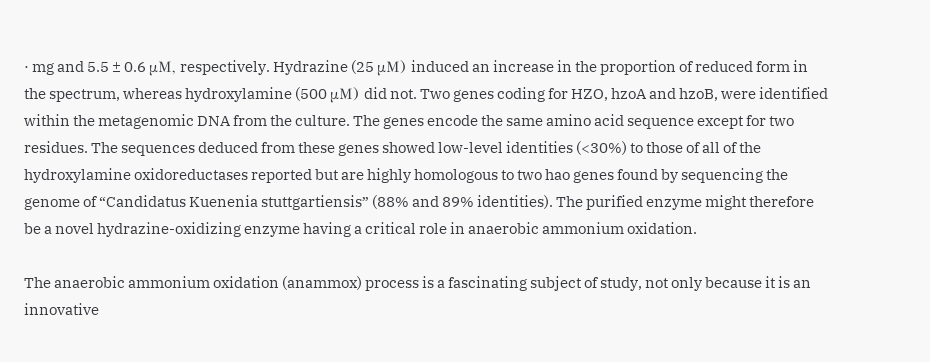· mg and 5.5 ± 0.6 μM, respectively. Hydrazine (25 μM) induced an increase in the proportion of reduced form in the spectrum, whereas hydroxylamine (500 μM) did not. Two genes coding for HZO, hzoA and hzoB, were identified within the metagenomic DNA from the culture. The genes encode the same amino acid sequence except for two residues. The sequences deduced from these genes showed low-level identities (<30%) to those of all of the hydroxylamine oxidoreductases reported but are highly homologous to two hao genes found by sequencing the genome of “Candidatus Kuenenia stuttgartiensis” (88% and 89% identities). The purified enzyme might therefore be a novel hydrazine-oxidizing enzyme having a critical role in anaerobic ammonium oxidation.

The anaerobic ammonium oxidation (anammox) process is a fascinating subject of study, not only because it is an innovative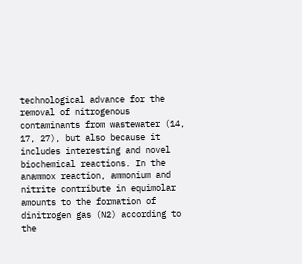technological advance for the removal of nitrogenous contaminants from wastewater (14, 17, 27), but also because it includes interesting and novel biochemical reactions. In the anammox reaction, ammonium and nitrite contribute in equimolar amounts to the formation of dinitrogen gas (N2) according to the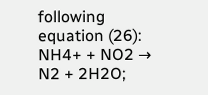following equation (26): NH4+ + NO2 → N2 + 2H2O;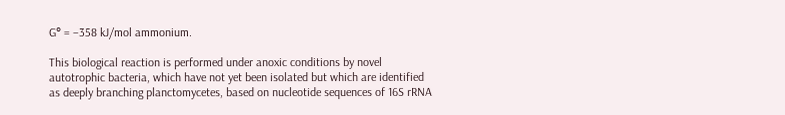G° = −358 kJ/mol ammonium.

This biological reaction is performed under anoxic conditions by novel autotrophic bacteria, which have not yet been isolated but which are identified as deeply branching planctomycetes, based on nucleotide sequences of 16S rRNA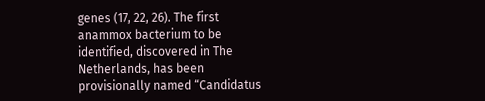genes (17, 22, 26). The first anammox bacterium to be identified, discovered in The Netherlands, has been provisionally named “Candidatus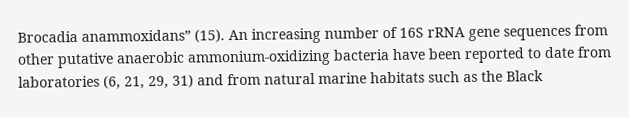Brocadia anammoxidans” (15). An increasing number of 16S rRNA gene sequences from other putative anaerobic ammonium-oxidizing bacteria have been reported to date from laboratories (6, 21, 29, 31) and from natural marine habitats such as the Black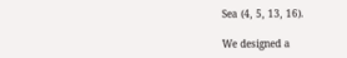Sea (4, 5, 13, 16).

We designed a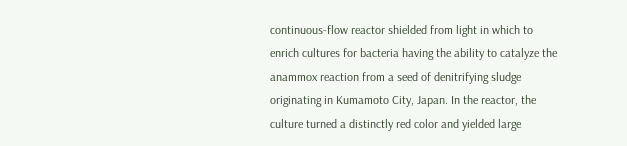continuous-flow reactor shielded from light in which to enrich cultures for bacteria having the ability to catalyze the anammox reaction from a seed of denitrifying sludge originating in Kumamoto City, Japan. In the reactor, the culture turned a distinctly red color and yielded large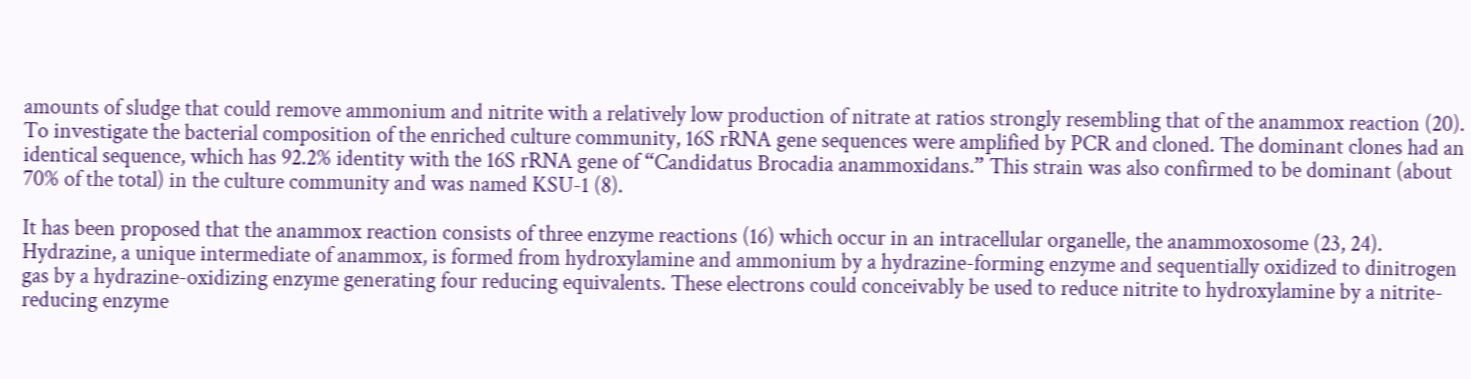amounts of sludge that could remove ammonium and nitrite with a relatively low production of nitrate at ratios strongly resembling that of the anammox reaction (20). To investigate the bacterial composition of the enriched culture community, 16S rRNA gene sequences were amplified by PCR and cloned. The dominant clones had an identical sequence, which has 92.2% identity with the 16S rRNA gene of “Candidatus Brocadia anammoxidans.” This strain was also confirmed to be dominant (about 70% of the total) in the culture community and was named KSU-1 (8).

It has been proposed that the anammox reaction consists of three enzyme reactions (16) which occur in an intracellular organelle, the anammoxosome (23, 24). Hydrazine, a unique intermediate of anammox, is formed from hydroxylamine and ammonium by a hydrazine-forming enzyme and sequentially oxidized to dinitrogen gas by a hydrazine-oxidizing enzyme generating four reducing equivalents. These electrons could conceivably be used to reduce nitrite to hydroxylamine by a nitrite-reducing enzyme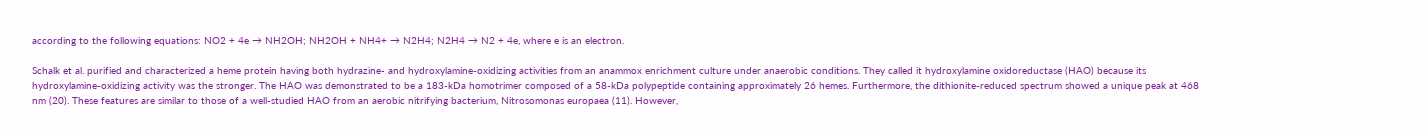according to the following equations: NO2 + 4e → NH2OH; NH2OH + NH4+ → N2H4; N2H4 → N2 + 4e, where e is an electron.

Schalk et al. purified and characterized a heme protein having both hydrazine- and hydroxylamine-oxidizing activities from an anammox enrichment culture under anaerobic conditions. They called it hydroxylamine oxidoreductase (HAO) because its hydroxylamine-oxidizing activity was the stronger. The HAO was demonstrated to be a 183-kDa homotrimer composed of a 58-kDa polypeptide containing approximately 26 hemes. Furthermore, the dithionite-reduced spectrum showed a unique peak at 468 nm (20). These features are similar to those of a well-studied HAO from an aerobic nitrifying bacterium, Nitrosomonas europaea (11). However,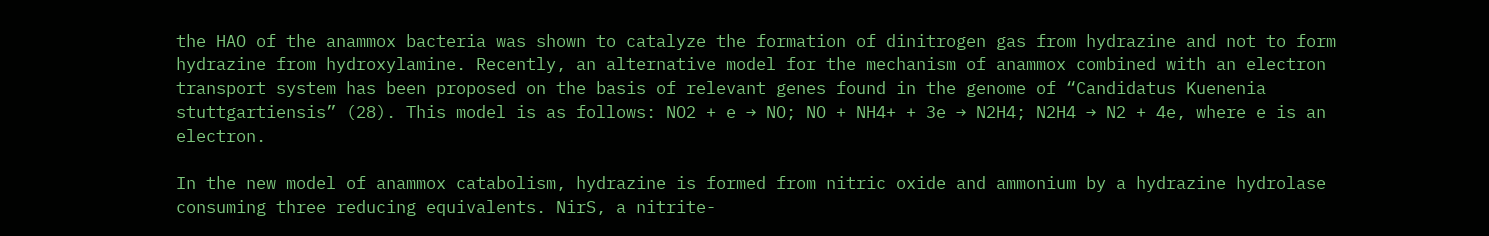the HAO of the anammox bacteria was shown to catalyze the formation of dinitrogen gas from hydrazine and not to form hydrazine from hydroxylamine. Recently, an alternative model for the mechanism of anammox combined with an electron transport system has been proposed on the basis of relevant genes found in the genome of “Candidatus Kuenenia stuttgartiensis” (28). This model is as follows: NO2 + e → NO; NO + NH4+ + 3e → N2H4; N2H4 → N2 + 4e, where e is an electron.

In the new model of anammox catabolism, hydrazine is formed from nitric oxide and ammonium by a hydrazine hydrolase consuming three reducing equivalents. NirS, a nitrite-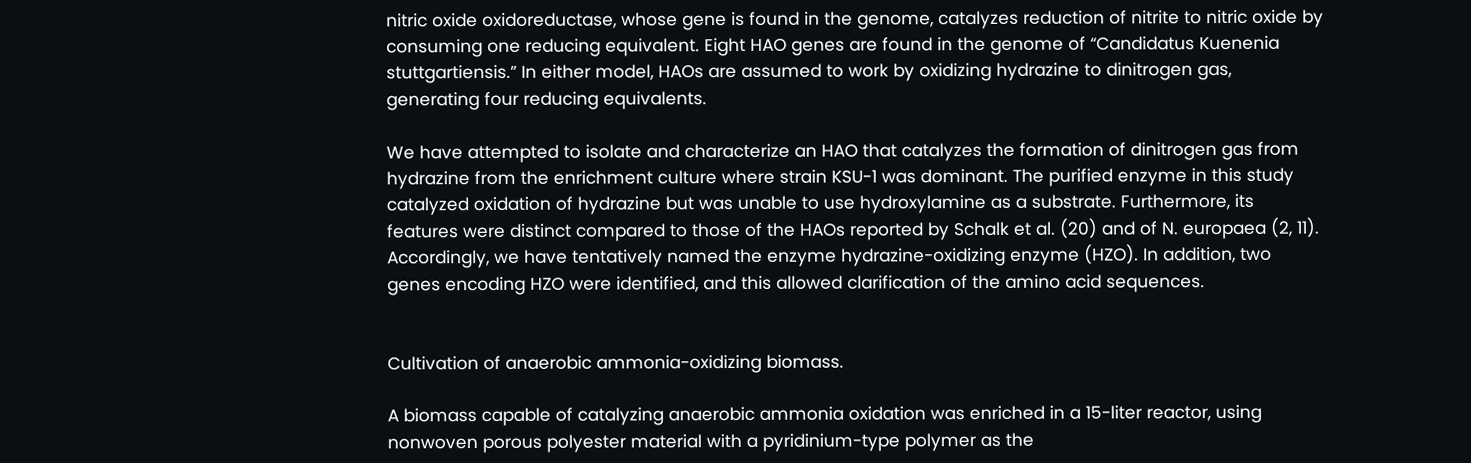nitric oxide oxidoreductase, whose gene is found in the genome, catalyzes reduction of nitrite to nitric oxide by consuming one reducing equivalent. Eight HAO genes are found in the genome of “Candidatus Kuenenia stuttgartiensis.” In either model, HAOs are assumed to work by oxidizing hydrazine to dinitrogen gas, generating four reducing equivalents.

We have attempted to isolate and characterize an HAO that catalyzes the formation of dinitrogen gas from hydrazine from the enrichment culture where strain KSU-1 was dominant. The purified enzyme in this study catalyzed oxidation of hydrazine but was unable to use hydroxylamine as a substrate. Furthermore, its features were distinct compared to those of the HAOs reported by Schalk et al. (20) and of N. europaea (2, 11). Accordingly, we have tentatively named the enzyme hydrazine-oxidizing enzyme (HZO). In addition, two genes encoding HZO were identified, and this allowed clarification of the amino acid sequences.


Cultivation of anaerobic ammonia-oxidizing biomass.

A biomass capable of catalyzing anaerobic ammonia oxidation was enriched in a 15-liter reactor, using nonwoven porous polyester material with a pyridinium-type polymer as the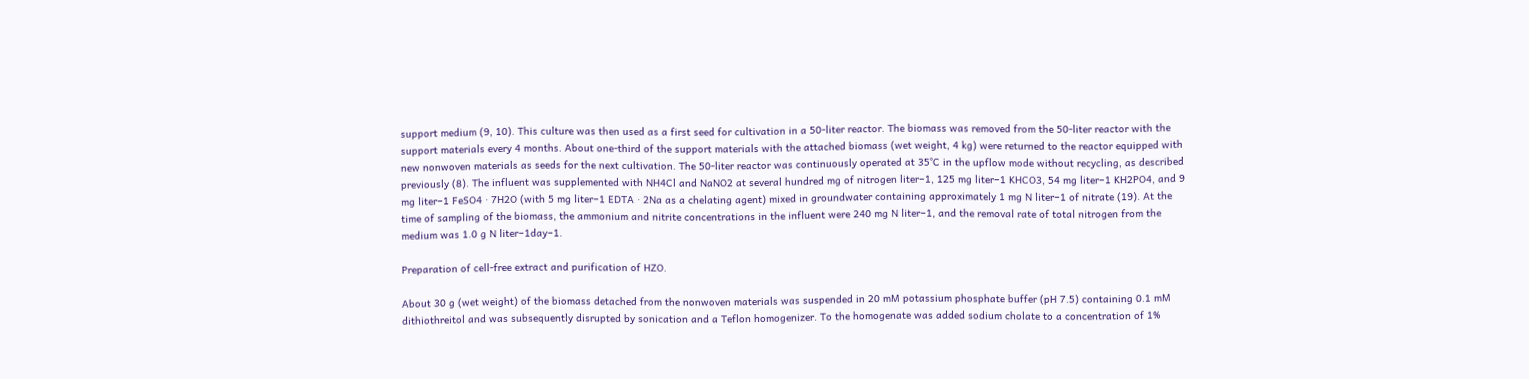support medium (9, 10). This culture was then used as a first seed for cultivation in a 50-liter reactor. The biomass was removed from the 50-liter reactor with the support materials every 4 months. About one-third of the support materials with the attached biomass (wet weight, 4 kg) were returned to the reactor equipped with new nonwoven materials as seeds for the next cultivation. The 50-liter reactor was continuously operated at 35°C in the upflow mode without recycling, as described previously (8). The influent was supplemented with NH4Cl and NaNO2 at several hundred mg of nitrogen liter−1, 125 mg liter−1 KHCO3, 54 mg liter−1 KH2PO4, and 9 mg liter−1 FeSO4 · 7H2O (with 5 mg liter−1 EDTA · 2Na as a chelating agent) mixed in groundwater containing approximately 1 mg N liter−1 of nitrate (19). At the time of sampling of the biomass, the ammonium and nitrite concentrations in the influent were 240 mg N liter−1, and the removal rate of total nitrogen from the medium was 1.0 g N liter−1day−1.

Preparation of cell-free extract and purification of HZO.

About 30 g (wet weight) of the biomass detached from the nonwoven materials was suspended in 20 mM potassium phosphate buffer (pH 7.5) containing 0.1 mM dithiothreitol and was subsequently disrupted by sonication and a Teflon homogenizer. To the homogenate was added sodium cholate to a concentration of 1%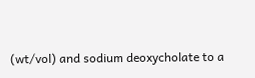(wt/vol) and sodium deoxycholate to a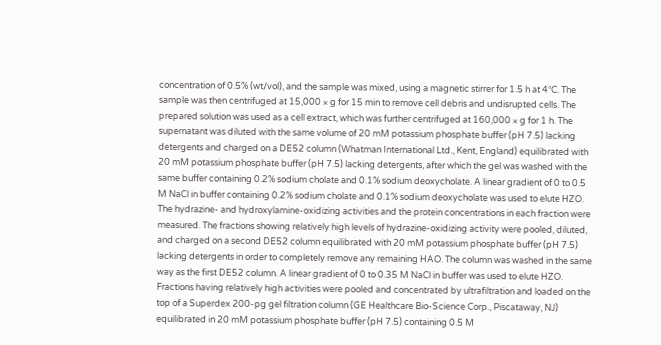concentration of 0.5% (wt/vol), and the sample was mixed, using a magnetic stirrer for 1.5 h at 4°C. The sample was then centrifuged at 15,000 × g for 15 min to remove cell debris and undisrupted cells. The prepared solution was used as a cell extract, which was further centrifuged at 160,000 × g for 1 h. The supernatant was diluted with the same volume of 20 mM potassium phosphate buffer (pH 7.5) lacking detergents and charged on a DE52 column (Whatman International Ltd., Kent, England) equilibrated with 20 mM potassium phosphate buffer (pH 7.5) lacking detergents, after which the gel was washed with the same buffer containing 0.2% sodium cholate and 0.1% sodium deoxycholate. A linear gradient of 0 to 0.5 M NaCl in buffer containing 0.2% sodium cholate and 0.1% sodium deoxycholate was used to elute HZO. The hydrazine- and hydroxylamine-oxidizing activities and the protein concentrations in each fraction were measured. The fractions showing relatively high levels of hydrazine-oxidizing activity were pooled, diluted, and charged on a second DE52 column equilibrated with 20 mM potassium phosphate buffer (pH 7.5) lacking detergents in order to completely remove any remaining HAO. The column was washed in the same way as the first DE52 column. A linear gradient of 0 to 0.35 M NaCl in buffer was used to elute HZO. Fractions having relatively high activities were pooled and concentrated by ultrafiltration and loaded on the top of a Superdex 200-pg gel filtration column (GE Healthcare Bio-Science Corp., Piscataway, NJ) equilibrated in 20 mM potassium phosphate buffer (pH 7.5) containing 0.5 M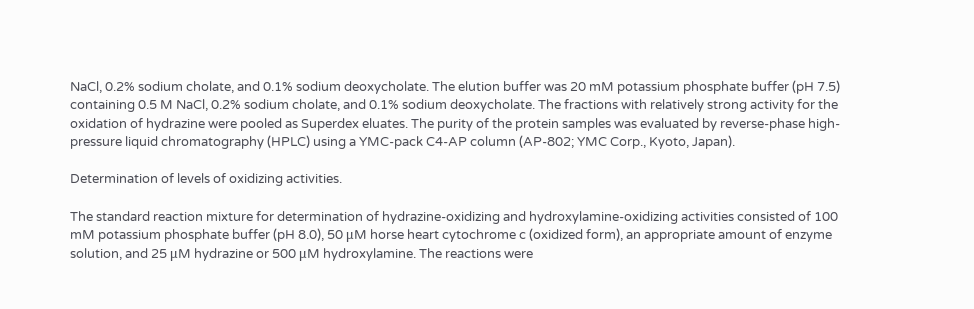NaCl, 0.2% sodium cholate, and 0.1% sodium deoxycholate. The elution buffer was 20 mM potassium phosphate buffer (pH 7.5) containing 0.5 M NaCl, 0.2% sodium cholate, and 0.1% sodium deoxycholate. The fractions with relatively strong activity for the oxidation of hydrazine were pooled as Superdex eluates. The purity of the protein samples was evaluated by reverse-phase high-pressure liquid chromatography (HPLC) using a YMC-pack C4-AP column (AP-802; YMC Corp., Kyoto, Japan).

Determination of levels of oxidizing activities.

The standard reaction mixture for determination of hydrazine-oxidizing and hydroxylamine-oxidizing activities consisted of 100 mM potassium phosphate buffer (pH 8.0), 50 μM horse heart cytochrome c (oxidized form), an appropriate amount of enzyme solution, and 25 μM hydrazine or 500 μM hydroxylamine. The reactions were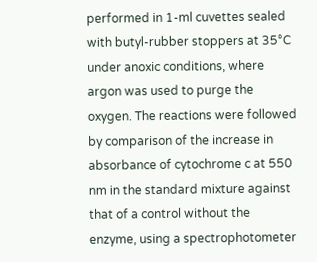performed in 1-ml cuvettes sealed with butyl-rubber stoppers at 35°C under anoxic conditions, where argon was used to purge the oxygen. The reactions were followed by comparison of the increase in absorbance of cytochrome c at 550 nm in the standard mixture against that of a control without the enzyme, using a spectrophotometer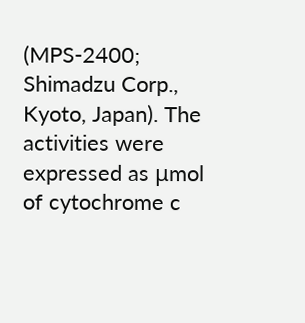(MPS-2400; Shimadzu Corp., Kyoto, Japan). The activities were expressed as μmol of cytochrome c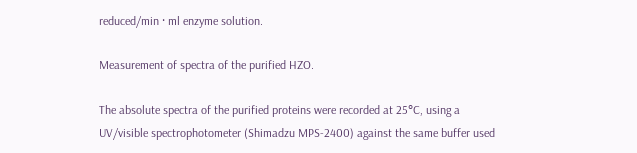reduced/min · ml enzyme solution.

Measurement of spectra of the purified HZO.

The absolute spectra of the purified proteins were recorded at 25°C, using a UV/visible spectrophotometer (Shimadzu MPS-2400) against the same buffer used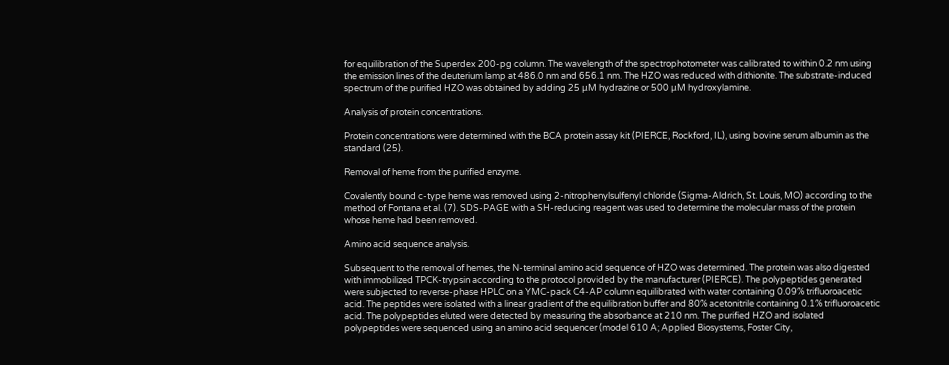for equilibration of the Superdex 200-pg column. The wavelength of the spectrophotometer was calibrated to within 0.2 nm using the emission lines of the deuterium lamp at 486.0 nm and 656.1 nm. The HZO was reduced with dithionite. The substrate-induced spectrum of the purified HZO was obtained by adding 25 μM hydrazine or 500 μM hydroxylamine.

Analysis of protein concentrations.

Protein concentrations were determined with the BCA protein assay kit (PIERCE, Rockford, IL), using bovine serum albumin as the standard (25).

Removal of heme from the purified enzyme.

Covalently bound c-type heme was removed using 2-nitrophenylsulfenyl chloride (Sigma-Aldrich, St. Louis, MO) according to the method of Fontana et al. (7). SDS-PAGE with a SH-reducing reagent was used to determine the molecular mass of the protein whose heme had been removed.

Amino acid sequence analysis.

Subsequent to the removal of hemes, the N-terminal amino acid sequence of HZO was determined. The protein was also digested with immobilized TPCK-trypsin according to the protocol provided by the manufacturer (PIERCE). The polypeptides generated were subjected to reverse-phase HPLC on a YMC-pack C4-AP column equilibrated with water containing 0.09% trifluoroacetic acid. The peptides were isolated with a linear gradient of the equilibration buffer and 80% acetonitrile containing 0.1% trifluoroacetic acid. The polypeptides eluted were detected by measuring the absorbance at 210 nm. The purified HZO and isolated polypeptides were sequenced using an amino acid sequencer (model 610 A; Applied Biosystems, Foster City,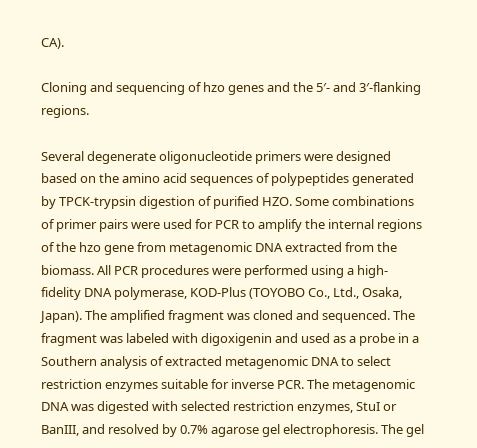CA).

Cloning and sequencing of hzo genes and the 5′- and 3′-flanking regions.

Several degenerate oligonucleotide primers were designed based on the amino acid sequences of polypeptides generated by TPCK-trypsin digestion of purified HZO. Some combinations of primer pairs were used for PCR to amplify the internal regions of the hzo gene from metagenomic DNA extracted from the biomass. All PCR procedures were performed using a high-fidelity DNA polymerase, KOD-Plus (TOYOBO Co., Ltd., Osaka, Japan). The amplified fragment was cloned and sequenced. The fragment was labeled with digoxigenin and used as a probe in a Southern analysis of extracted metagenomic DNA to select restriction enzymes suitable for inverse PCR. The metagenomic DNA was digested with selected restriction enzymes, StuI or BanIII, and resolved by 0.7% agarose gel electrophoresis. The gel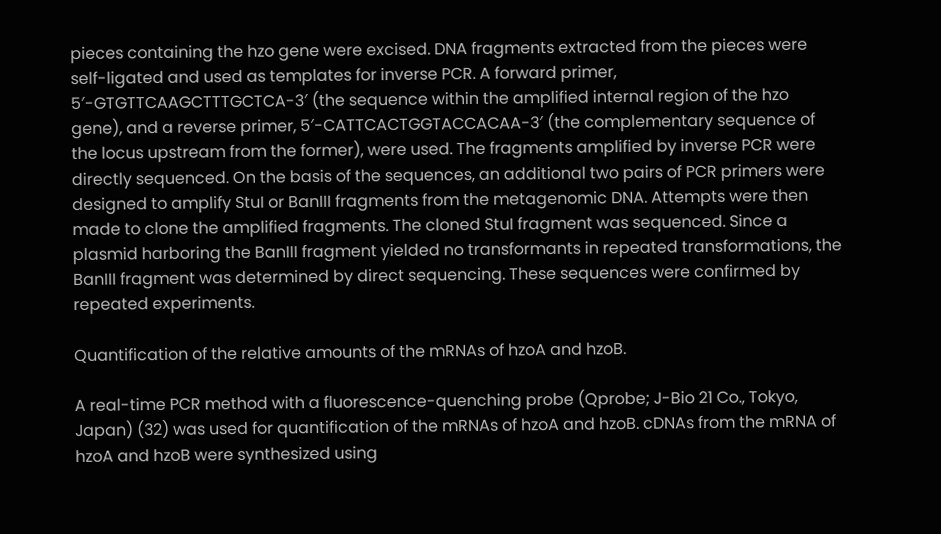pieces containing the hzo gene were excised. DNA fragments extracted from the pieces were self-ligated and used as templates for inverse PCR. A forward primer, 5′-GTGTTCAAGCTTTGCTCA-3′ (the sequence within the amplified internal region of the hzo gene), and a reverse primer, 5′-CATTCACTGGTACCACAA-3′ (the complementary sequence of the locus upstream from the former), were used. The fragments amplified by inverse PCR were directly sequenced. On the basis of the sequences, an additional two pairs of PCR primers were designed to amplify StuI or BanIII fragments from the metagenomic DNA. Attempts were then made to clone the amplified fragments. The cloned StuI fragment was sequenced. Since a plasmid harboring the BanIII fragment yielded no transformants in repeated transformations, the BanIII fragment was determined by direct sequencing. These sequences were confirmed by repeated experiments.

Quantification of the relative amounts of the mRNAs of hzoA and hzoB.

A real-time PCR method with a fluorescence-quenching probe (Qprobe; J-Bio 21 Co., Tokyo, Japan) (32) was used for quantification of the mRNAs of hzoA and hzoB. cDNAs from the mRNA of hzoA and hzoB were synthesized using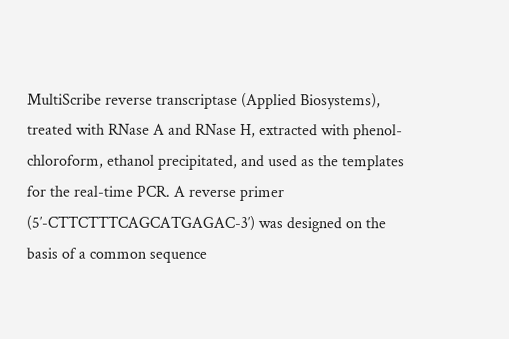MultiScribe reverse transcriptase (Applied Biosystems), treated with RNase A and RNase H, extracted with phenol-chloroform, ethanol precipitated, and used as the templates for the real-time PCR. A reverse primer (5′-CTTCTTTCAGCATGAGAC-3′) was designed on the basis of a common sequence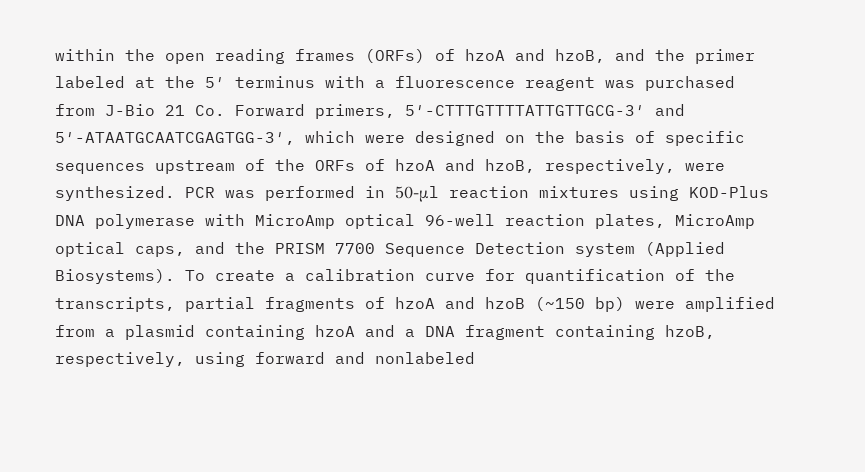within the open reading frames (ORFs) of hzoA and hzoB, and the primer labeled at the 5′ terminus with a fluorescence reagent was purchased from J-Bio 21 Co. Forward primers, 5′-CTTTGTTTTATTGTTGCG-3′ and 5′-ATAATGCAATCGAGTGG-3′, which were designed on the basis of specific sequences upstream of the ORFs of hzoA and hzoB, respectively, were synthesized. PCR was performed in 50-μl reaction mixtures using KOD-Plus DNA polymerase with MicroAmp optical 96-well reaction plates, MicroAmp optical caps, and the PRISM 7700 Sequence Detection system (Applied Biosystems). To create a calibration curve for quantification of the transcripts, partial fragments of hzoA and hzoB (~150 bp) were amplified from a plasmid containing hzoA and a DNA fragment containing hzoB, respectively, using forward and nonlabeled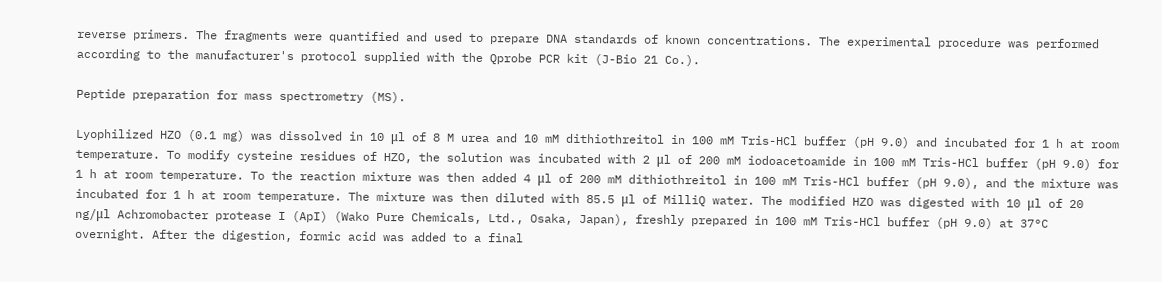reverse primers. The fragments were quantified and used to prepare DNA standards of known concentrations. The experimental procedure was performed according to the manufacturer's protocol supplied with the Qprobe PCR kit (J-Bio 21 Co.).

Peptide preparation for mass spectrometry (MS).

Lyophilized HZO (0.1 mg) was dissolved in 10 μl of 8 M urea and 10 mM dithiothreitol in 100 mM Tris-HCl buffer (pH 9.0) and incubated for 1 h at room temperature. To modify cysteine residues of HZO, the solution was incubated with 2 μl of 200 mM iodoacetoamide in 100 mM Tris-HCl buffer (pH 9.0) for 1 h at room temperature. To the reaction mixture was then added 4 μl of 200 mM dithiothreitol in 100 mM Tris-HCl buffer (pH 9.0), and the mixture was incubated for 1 h at room temperature. The mixture was then diluted with 85.5 μl of MilliQ water. The modified HZO was digested with 10 μl of 20 ng/μl Achromobacter protease I (ApI) (Wako Pure Chemicals, Ltd., Osaka, Japan), freshly prepared in 100 mM Tris-HCl buffer (pH 9.0) at 37°C overnight. After the digestion, formic acid was added to a final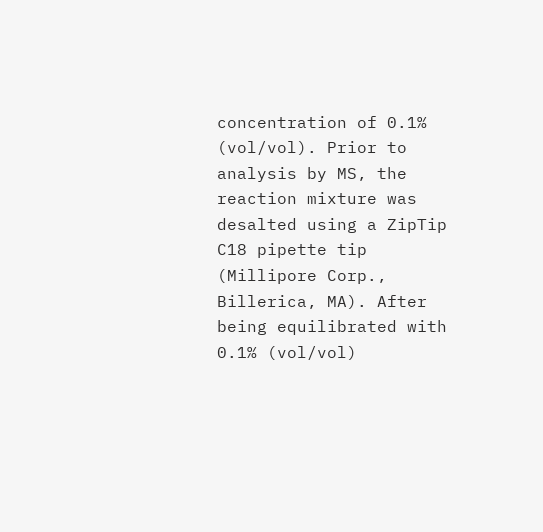concentration of 0.1% (vol/vol). Prior to analysis by MS, the reaction mixture was desalted using a ZipTip C18 pipette tip (Millipore Corp., Billerica, MA). After being equilibrated with 0.1% (vol/vol)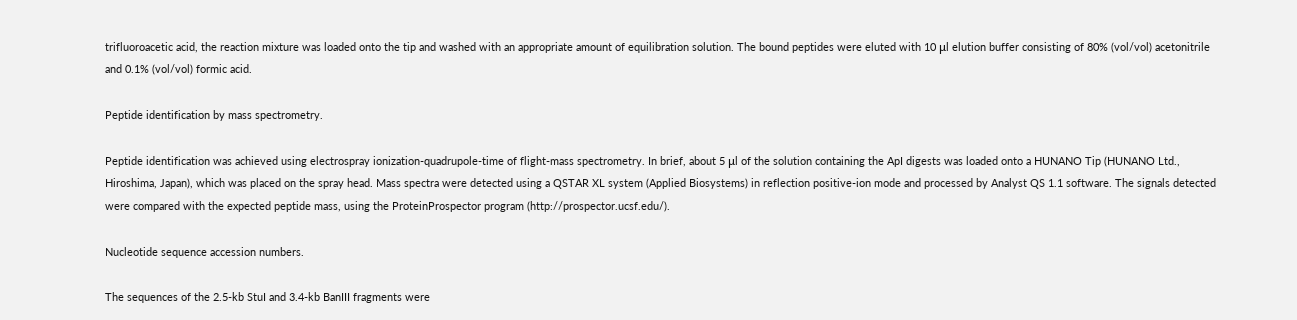trifluoroacetic acid, the reaction mixture was loaded onto the tip and washed with an appropriate amount of equilibration solution. The bound peptides were eluted with 10 μl elution buffer consisting of 80% (vol/vol) acetonitrile and 0.1% (vol/vol) formic acid.

Peptide identification by mass spectrometry.

Peptide identification was achieved using electrospray ionization-quadrupole-time of flight-mass spectrometry. In brief, about 5 μl of the solution containing the ApI digests was loaded onto a HUNANO Tip (HUNANO Ltd., Hiroshima, Japan), which was placed on the spray head. Mass spectra were detected using a QSTAR XL system (Applied Biosystems) in reflection positive-ion mode and processed by Analyst QS 1.1 software. The signals detected were compared with the expected peptide mass, using the ProteinProspector program (http://prospector.ucsf.edu/).

Nucleotide sequence accession numbers.

The sequences of the 2.5-kb StuI and 3.4-kb BanIII fragments were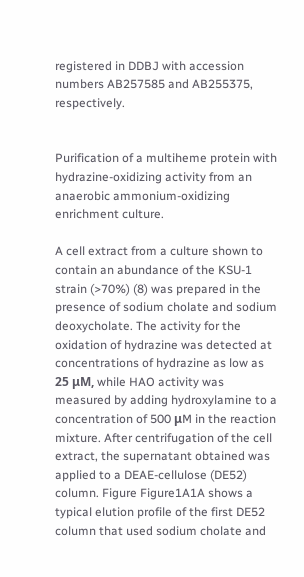registered in DDBJ with accession numbers AB257585 and AB255375, respectively.


Purification of a multiheme protein with hydrazine-oxidizing activity from an anaerobic ammonium-oxidizing enrichment culture.

A cell extract from a culture shown to contain an abundance of the KSU-1 strain (>70%) (8) was prepared in the presence of sodium cholate and sodium deoxycholate. The activity for the oxidation of hydrazine was detected at concentrations of hydrazine as low as 25 μM, while HAO activity was measured by adding hydroxylamine to a concentration of 500 μM in the reaction mixture. After centrifugation of the cell extract, the supernatant obtained was applied to a DEAE-cellulose (DE52) column. Figure Figure1A1A shows a typical elution profile of the first DE52 column that used sodium cholate and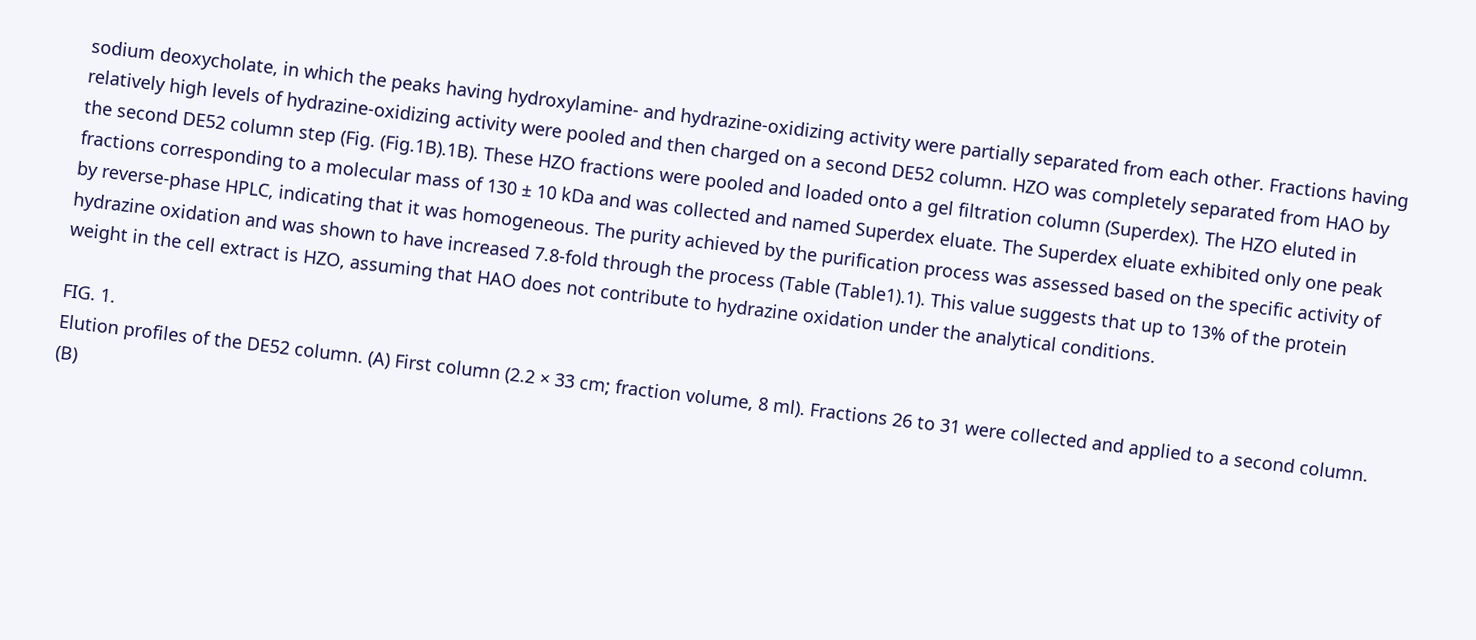sodium deoxycholate, in which the peaks having hydroxylamine- and hydrazine-oxidizing activity were partially separated from each other. Fractions having relatively high levels of hydrazine-oxidizing activity were pooled and then charged on a second DE52 column. HZO was completely separated from HAO by the second DE52 column step (Fig. (Fig.1B).1B). These HZO fractions were pooled and loaded onto a gel filtration column (Superdex). The HZO eluted in fractions corresponding to a molecular mass of 130 ± 10 kDa and was collected and named Superdex eluate. The Superdex eluate exhibited only one peak by reverse-phase HPLC, indicating that it was homogeneous. The purity achieved by the purification process was assessed based on the specific activity of hydrazine oxidation and was shown to have increased 7.8-fold through the process (Table (Table1).1). This value suggests that up to 13% of the protein weight in the cell extract is HZO, assuming that HAO does not contribute to hydrazine oxidation under the analytical conditions.

FIG. 1.
Elution profiles of the DE52 column. (A) First column (2.2 × 33 cm; fraction volume, 8 ml). Fractions 26 to 31 were collected and applied to a second column. (B)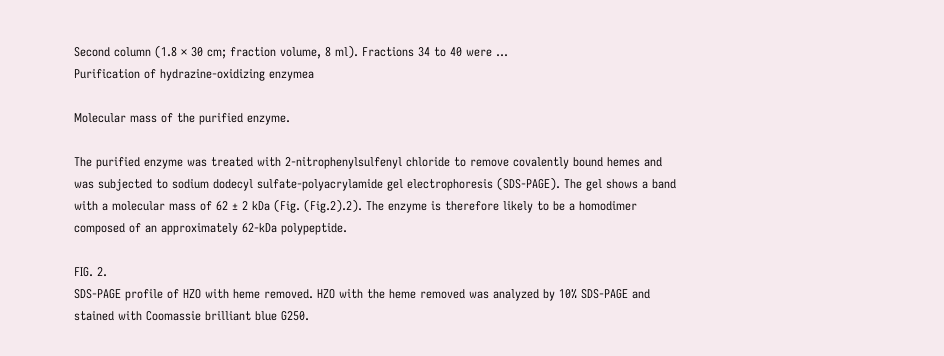Second column (1.8 × 30 cm; fraction volume, 8 ml). Fractions 34 to 40 were ...
Purification of hydrazine-oxidizing enzymea

Molecular mass of the purified enzyme.

The purified enzyme was treated with 2-nitrophenylsulfenyl chloride to remove covalently bound hemes and was subjected to sodium dodecyl sulfate-polyacrylamide gel electrophoresis (SDS-PAGE). The gel shows a band with a molecular mass of 62 ± 2 kDa (Fig. (Fig.2).2). The enzyme is therefore likely to be a homodimer composed of an approximately 62-kDa polypeptide.

FIG. 2.
SDS-PAGE profile of HZO with heme removed. HZO with the heme removed was analyzed by 10% SDS-PAGE and stained with Coomassie brilliant blue G250.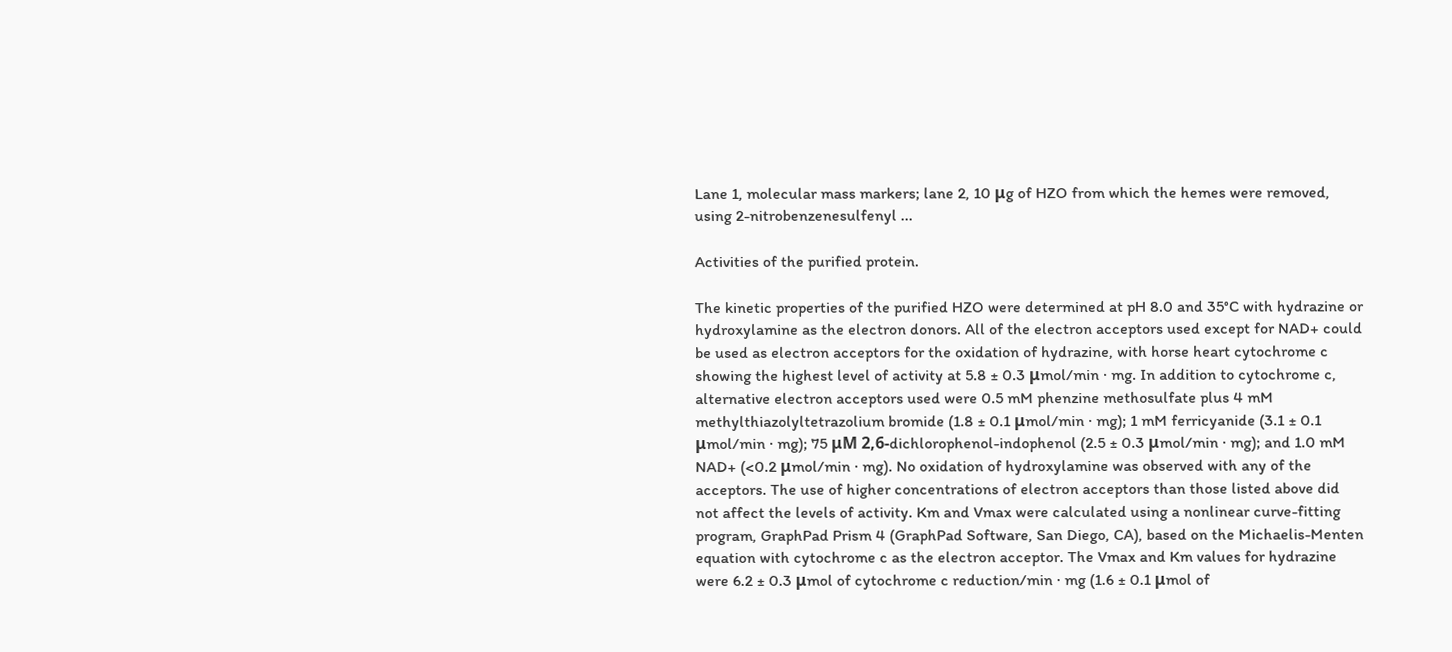Lane 1, molecular mass markers; lane 2, 10 μg of HZO from which the hemes were removed, using 2-nitrobenzenesulfenyl ...

Activities of the purified protein.

The kinetic properties of the purified HZO were determined at pH 8.0 and 35°C with hydrazine or hydroxylamine as the electron donors. All of the electron acceptors used except for NAD+ could be used as electron acceptors for the oxidation of hydrazine, with horse heart cytochrome c showing the highest level of activity at 5.8 ± 0.3 μmol/min · mg. In addition to cytochrome c, alternative electron acceptors used were 0.5 mM phenzine methosulfate plus 4 mM methylthiazolyltetrazolium bromide (1.8 ± 0.1 μmol/min · mg); 1 mM ferricyanide (3.1 ± 0.1 μmol/min · mg); 75 μM 2,6-dichlorophenol-indophenol (2.5 ± 0.3 μmol/min · mg); and 1.0 mM NAD+ (<0.2 μmol/min · mg). No oxidation of hydroxylamine was observed with any of the acceptors. The use of higher concentrations of electron acceptors than those listed above did not affect the levels of activity. Km and Vmax were calculated using a nonlinear curve-fitting program, GraphPad Prism 4 (GraphPad Software, San Diego, CA), based on the Michaelis-Menten equation with cytochrome c as the electron acceptor. The Vmax and Km values for hydrazine were 6.2 ± 0.3 μmol of cytochrome c reduction/min · mg (1.6 ± 0.1 μmol of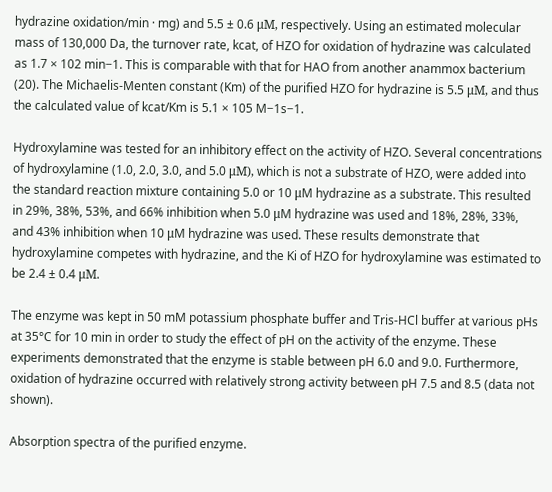hydrazine oxidation/min · mg) and 5.5 ± 0.6 μM, respectively. Using an estimated molecular mass of 130,000 Da, the turnover rate, kcat, of HZO for oxidation of hydrazine was calculated as 1.7 × 102 min−1. This is comparable with that for HAO from another anammox bacterium (20). The Michaelis-Menten constant (Km) of the purified HZO for hydrazine is 5.5 μM, and thus the calculated value of kcat/Km is 5.1 × 105 M−1s−1.

Hydroxylamine was tested for an inhibitory effect on the activity of HZO. Several concentrations of hydroxylamine (1.0, 2.0, 3.0, and 5.0 μM), which is not a substrate of HZO, were added into the standard reaction mixture containing 5.0 or 10 μM hydrazine as a substrate. This resulted in 29%, 38%, 53%, and 66% inhibition when 5.0 μM hydrazine was used and 18%, 28%, 33%, and 43% inhibition when 10 μM hydrazine was used. These results demonstrate that hydroxylamine competes with hydrazine, and the Ki of HZO for hydroxylamine was estimated to be 2.4 ± 0.4 μM.

The enzyme was kept in 50 mM potassium phosphate buffer and Tris-HCl buffer at various pHs at 35°C for 10 min in order to study the effect of pH on the activity of the enzyme. These experiments demonstrated that the enzyme is stable between pH 6.0 and 9.0. Furthermore, oxidation of hydrazine occurred with relatively strong activity between pH 7.5 and 8.5 (data not shown).

Absorption spectra of the purified enzyme.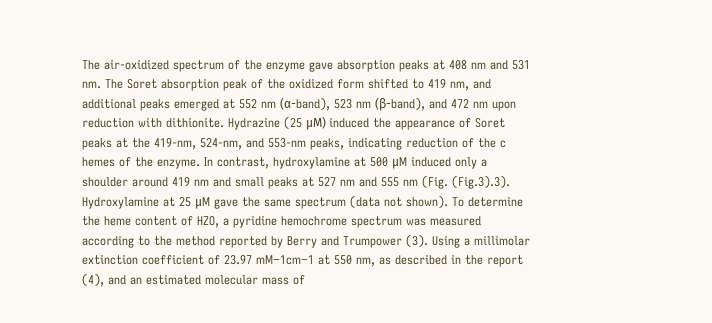The air-oxidized spectrum of the enzyme gave absorption peaks at 408 nm and 531 nm. The Soret absorption peak of the oxidized form shifted to 419 nm, and additional peaks emerged at 552 nm (α-band), 523 nm (β-band), and 472 nm upon reduction with dithionite. Hydrazine (25 μM) induced the appearance of Soret peaks at the 419-nm, 524-nm, and 553-nm peaks, indicating reduction of the c hemes of the enzyme. In contrast, hydroxylamine at 500 μM induced only a shoulder around 419 nm and small peaks at 527 nm and 555 nm (Fig. (Fig.3).3). Hydroxylamine at 25 μM gave the same spectrum (data not shown). To determine the heme content of HZO, a pyridine hemochrome spectrum was measured according to the method reported by Berry and Trumpower (3). Using a millimolar extinction coefficient of 23.97 mM−1cm−1 at 550 nm, as described in the report (4), and an estimated molecular mass of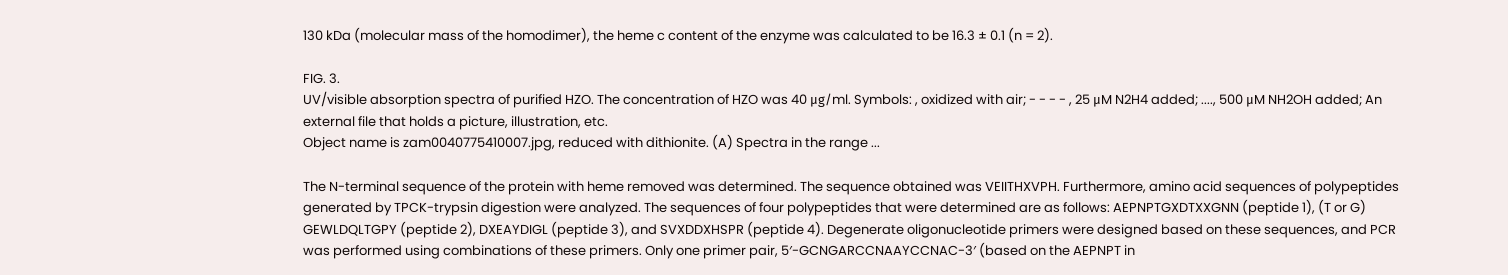130 kDa (molecular mass of the homodimer), the heme c content of the enzyme was calculated to be 16.3 ± 0.1 (n = 2).

FIG. 3.
UV/visible absorption spectra of purified HZO. The concentration of HZO was 40 μg/ml. Symbols: , oxidized with air; - - - - , 25 μM N2H4 added; ...., 500 μM NH2OH added; An external file that holds a picture, illustration, etc.
Object name is zam0040775410007.jpg, reduced with dithionite. (A) Spectra in the range ...

The N-terminal sequence of the protein with heme removed was determined. The sequence obtained was VEIITHXVPH. Furthermore, amino acid sequences of polypeptides generated by TPCK-trypsin digestion were analyzed. The sequences of four polypeptides that were determined are as follows: AEPNPTGXDTXXGNN (peptide 1), (T or G) GEWLDQLTGPY (peptide 2), DXEAYDIGL (peptide 3), and SVXDDXHSPR (peptide 4). Degenerate oligonucleotide primers were designed based on these sequences, and PCR was performed using combinations of these primers. Only one primer pair, 5′-GCNGARCCNAAYCCNAC-3′ (based on the AEPNPT in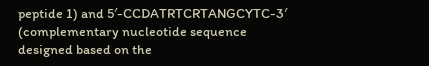peptide 1) and 5′-CCDATRTCRTANGCYTC-3′ (complementary nucleotide sequence designed based on the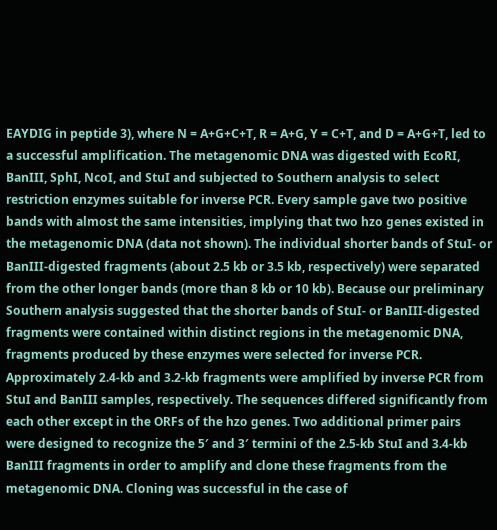EAYDIG in peptide 3), where N = A+G+C+T, R = A+G, Y = C+T, and D = A+G+T, led to a successful amplification. The metagenomic DNA was digested with EcoRI, BanIII, SphI, NcoI, and StuI and subjected to Southern analysis to select restriction enzymes suitable for inverse PCR. Every sample gave two positive bands with almost the same intensities, implying that two hzo genes existed in the metagenomic DNA (data not shown). The individual shorter bands of StuI- or BanIII-digested fragments (about 2.5 kb or 3.5 kb, respectively) were separated from the other longer bands (more than 8 kb or 10 kb). Because our preliminary Southern analysis suggested that the shorter bands of StuI- or BanIII-digested fragments were contained within distinct regions in the metagenomic DNA, fragments produced by these enzymes were selected for inverse PCR. Approximately 2.4-kb and 3.2-kb fragments were amplified by inverse PCR from StuI and BanIII samples, respectively. The sequences differed significantly from each other except in the ORFs of the hzo genes. Two additional primer pairs were designed to recognize the 5′ and 3′ termini of the 2.5-kb StuI and 3.4-kb BanIII fragments in order to amplify and clone these fragments from the metagenomic DNA. Cloning was successful in the case of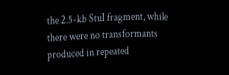the 2.5-kb StuI fragment, while there were no transformants produced in repeated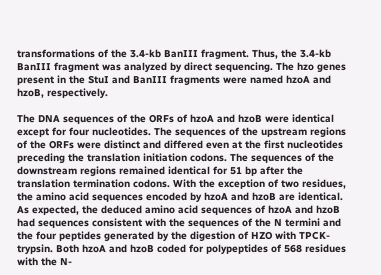transformations of the 3.4-kb BanIII fragment. Thus, the 3.4-kb BanIII fragment was analyzed by direct sequencing. The hzo genes present in the StuI and BanIII fragments were named hzoA and hzoB, respectively.

The DNA sequences of the ORFs of hzoA and hzoB were identical except for four nucleotides. The sequences of the upstream regions of the ORFs were distinct and differed even at the first nucleotides preceding the translation initiation codons. The sequences of the downstream regions remained identical for 51 bp after the translation termination codons. With the exception of two residues, the amino acid sequences encoded by hzoA and hzoB are identical. As expected, the deduced amino acid sequences of hzoA and hzoB had sequences consistent with the sequences of the N termini and the four peptides generated by the digestion of HZO with TPCK-trypsin. Both hzoA and hzoB coded for polypeptides of 568 residues with the N-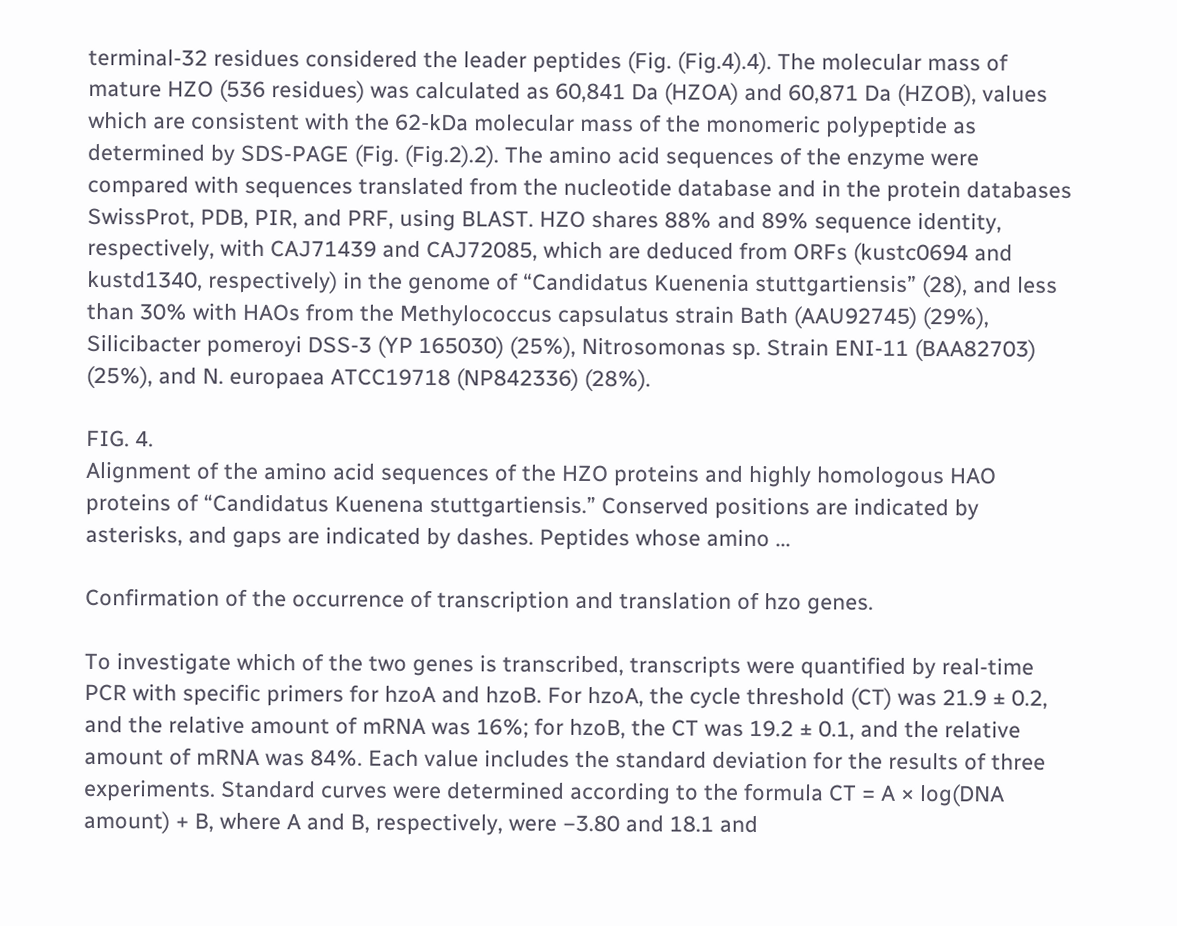terminal-32 residues considered the leader peptides (Fig. (Fig.4).4). The molecular mass of mature HZO (536 residues) was calculated as 60,841 Da (HZOA) and 60,871 Da (HZOB), values which are consistent with the 62-kDa molecular mass of the monomeric polypeptide as determined by SDS-PAGE (Fig. (Fig.2).2). The amino acid sequences of the enzyme were compared with sequences translated from the nucleotide database and in the protein databases SwissProt, PDB, PIR, and PRF, using BLAST. HZO shares 88% and 89% sequence identity, respectively, with CAJ71439 and CAJ72085, which are deduced from ORFs (kustc0694 and kustd1340, respectively) in the genome of “Candidatus Kuenenia stuttgartiensis” (28), and less than 30% with HAOs from the Methylococcus capsulatus strain Bath (AAU92745) (29%), Silicibacter pomeroyi DSS-3 (YP 165030) (25%), Nitrosomonas sp. Strain ENI-11 (BAA82703) (25%), and N. europaea ATCC19718 (NP842336) (28%).

FIG. 4.
Alignment of the amino acid sequences of the HZO proteins and highly homologous HAO proteins of “Candidatus Kuenena stuttgartiensis.” Conserved positions are indicated by asterisks, and gaps are indicated by dashes. Peptides whose amino ...

Confirmation of the occurrence of transcription and translation of hzo genes.

To investigate which of the two genes is transcribed, transcripts were quantified by real-time PCR with specific primers for hzoA and hzoB. For hzoA, the cycle threshold (CT) was 21.9 ± 0.2, and the relative amount of mRNA was 16%; for hzoB, the CT was 19.2 ± 0.1, and the relative amount of mRNA was 84%. Each value includes the standard deviation for the results of three experiments. Standard curves were determined according to the formula CT = A × log(DNA amount) + B, where A and B, respectively, were −3.80 and 18.1 and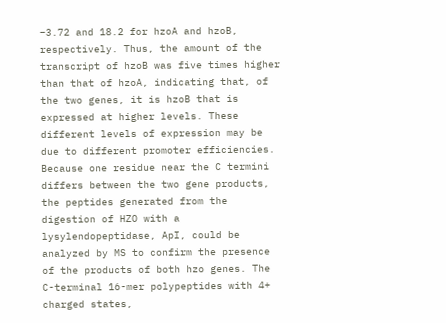−3.72 and 18.2 for hzoA and hzoB, respectively. Thus, the amount of the transcript of hzoB was five times higher than that of hzoA, indicating that, of the two genes, it is hzoB that is expressed at higher levels. These different levels of expression may be due to different promoter efficiencies. Because one residue near the C termini differs between the two gene products, the peptides generated from the digestion of HZO with a lysylendopeptidase, ApI, could be analyzed by MS to confirm the presence of the products of both hzo genes. The C-terminal 16-mer polypeptides with 4+ charged states,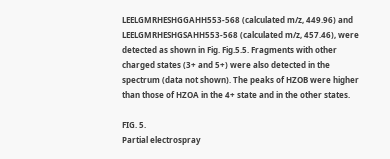LEELGMRHESHGGAHH553-568 (calculated m/z, 449.96) and LEELGMRHESHGSAHH553-568 (calculated m/z, 457.46), were detected as shown in Fig. Fig.5.5. Fragments with other charged states (3+ and 5+) were also detected in the spectrum (data not shown). The peaks of HZOB were higher than those of HZOA in the 4+ state and in the other states.

FIG. 5.
Partial electrospray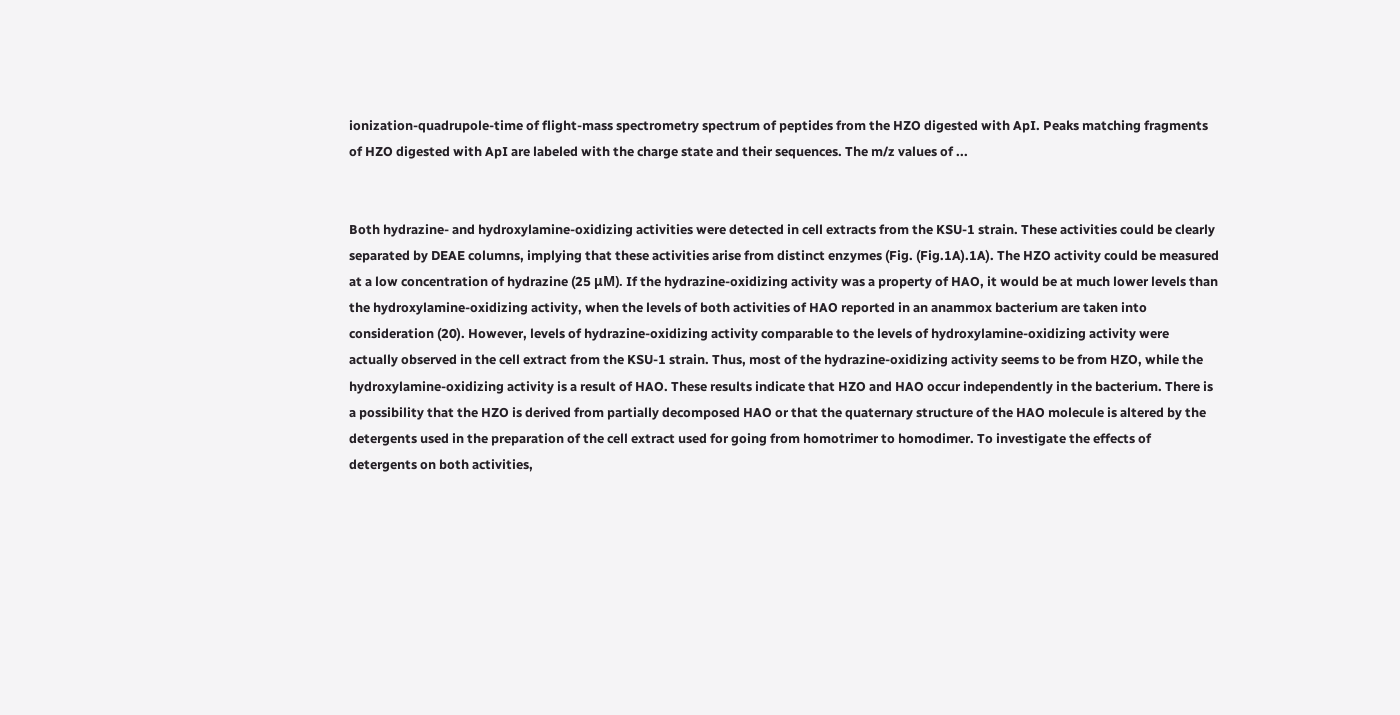ionization-quadrupole-time of flight-mass spectrometry spectrum of peptides from the HZO digested with ApI. Peaks matching fragments of HZO digested with ApI are labeled with the charge state and their sequences. The m/z values of ...


Both hydrazine- and hydroxylamine-oxidizing activities were detected in cell extracts from the KSU-1 strain. These activities could be clearly separated by DEAE columns, implying that these activities arise from distinct enzymes (Fig. (Fig.1A).1A). The HZO activity could be measured at a low concentration of hydrazine (25 μM). If the hydrazine-oxidizing activity was a property of HAO, it would be at much lower levels than the hydroxylamine-oxidizing activity, when the levels of both activities of HAO reported in an anammox bacterium are taken into consideration (20). However, levels of hydrazine-oxidizing activity comparable to the levels of hydroxylamine-oxidizing activity were actually observed in the cell extract from the KSU-1 strain. Thus, most of the hydrazine-oxidizing activity seems to be from HZO, while the hydroxylamine-oxidizing activity is a result of HAO. These results indicate that HZO and HAO occur independently in the bacterium. There is a possibility that the HZO is derived from partially decomposed HAO or that the quaternary structure of the HAO molecule is altered by the detergents used in the preparation of the cell extract used for going from homotrimer to homodimer. To investigate the effects of detergents on both activities,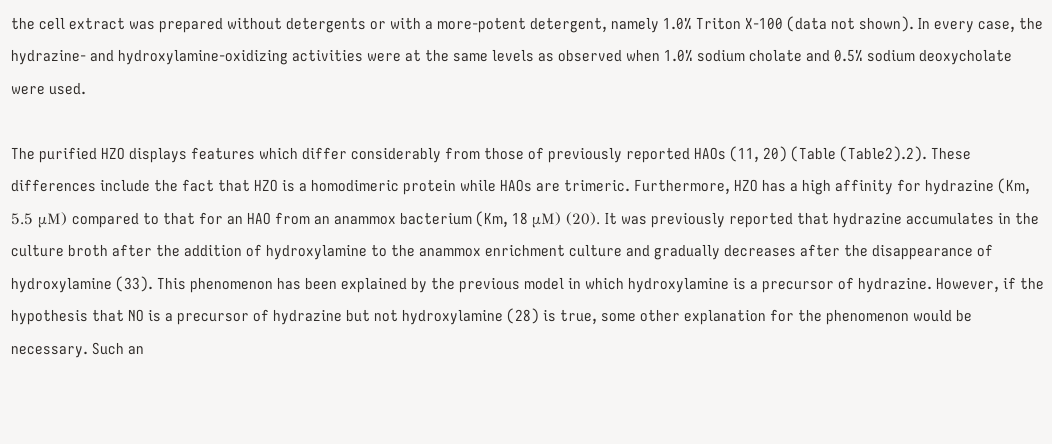the cell extract was prepared without detergents or with a more-potent detergent, namely 1.0% Triton X-100 (data not shown). In every case, the hydrazine- and hydroxylamine-oxidizing activities were at the same levels as observed when 1.0% sodium cholate and 0.5% sodium deoxycholate were used.

The purified HZO displays features which differ considerably from those of previously reported HAOs (11, 20) (Table (Table2).2). These differences include the fact that HZO is a homodimeric protein while HAOs are trimeric. Furthermore, HZO has a high affinity for hydrazine (Km, 5.5 μM) compared to that for an HAO from an anammox bacterium (Km, 18 μM) (20). It was previously reported that hydrazine accumulates in the culture broth after the addition of hydroxylamine to the anammox enrichment culture and gradually decreases after the disappearance of hydroxylamine (33). This phenomenon has been explained by the previous model in which hydroxylamine is a precursor of hydrazine. However, if the hypothesis that NO is a precursor of hydrazine but not hydroxylamine (28) is true, some other explanation for the phenomenon would be necessary. Such an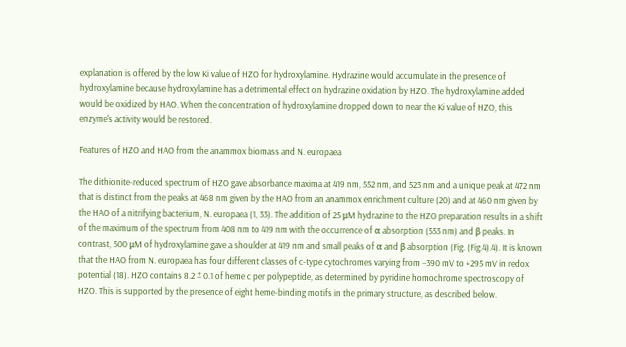explanation is offered by the low Ki value of HZO for hydroxylamine. Hydrazine would accumulate in the presence of hydroxylamine because hydroxylamine has a detrimental effect on hydrazine oxidation by HZO. The hydroxylamine added would be oxidized by HAO. When the concentration of hydroxylamine dropped down to near the Ki value of HZO, this enzyme's activity would be restored.

Features of HZO and HAO from the anammox biomass and N. europaea

The dithionite-reduced spectrum of HZO gave absorbance maxima at 419 nm, 552 nm, and 523 nm and a unique peak at 472 nm that is distinct from the peaks at 468 nm given by the HAO from an anammox enrichment culture (20) and at 460 nm given by the HAO of a nitrifying bacterium, N. europaea (1, 33). The addition of 25 μM hydrazine to the HZO preparation results in a shift of the maximum of the spectrum from 408 nm to 419 nm with the occurrence of α absorption (553 nm) and β peaks. In contrast, 500 μM of hydroxylamine gave a shoulder at 419 nm and small peaks of α and β absorption (Fig. (Fig.4).4). It is known that the HAO from N. europaea has four different classes of c-type cytochromes varying from −390 mV to +295 mV in redox potential (18). HZO contains 8.2 ± 0.1 of heme c per polypeptide, as determined by pyridine homochrome spectroscopy of HZO. This is supported by the presence of eight heme-binding motifs in the primary structure, as described below.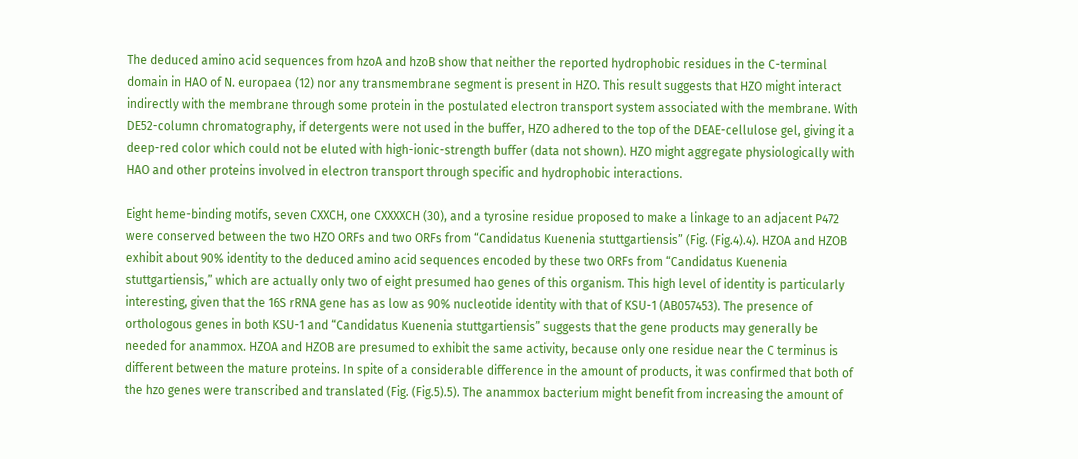The deduced amino acid sequences from hzoA and hzoB show that neither the reported hydrophobic residues in the C-terminal domain in HAO of N. europaea (12) nor any transmembrane segment is present in HZO. This result suggests that HZO might interact indirectly with the membrane through some protein in the postulated electron transport system associated with the membrane. With DE52-column chromatography, if detergents were not used in the buffer, HZO adhered to the top of the DEAE-cellulose gel, giving it a deep-red color which could not be eluted with high-ionic-strength buffer (data not shown). HZO might aggregate physiologically with HAO and other proteins involved in electron transport through specific and hydrophobic interactions.

Eight heme-binding motifs, seven CXXCH, one CXXXXCH (30), and a tyrosine residue proposed to make a linkage to an adjacent P472 were conserved between the two HZO ORFs and two ORFs from “Candidatus Kuenenia stuttgartiensis” (Fig. (Fig.4).4). HZOA and HZOB exhibit about 90% identity to the deduced amino acid sequences encoded by these two ORFs from “Candidatus Kuenenia stuttgartiensis,” which are actually only two of eight presumed hao genes of this organism. This high level of identity is particularly interesting, given that the 16S rRNA gene has as low as 90% nucleotide identity with that of KSU-1 (AB057453). The presence of orthologous genes in both KSU-1 and “Candidatus Kuenenia stuttgartiensis” suggests that the gene products may generally be needed for anammox. HZOA and HZOB are presumed to exhibit the same activity, because only one residue near the C terminus is different between the mature proteins. In spite of a considerable difference in the amount of products, it was confirmed that both of the hzo genes were transcribed and translated (Fig. (Fig.5).5). The anammox bacterium might benefit from increasing the amount of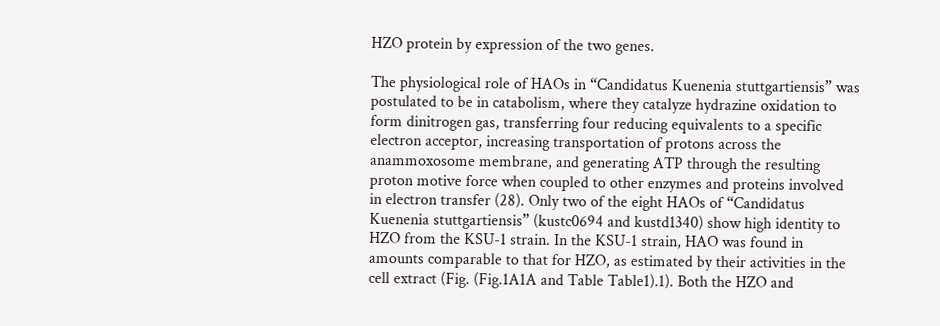HZO protein by expression of the two genes.

The physiological role of HAOs in “Candidatus Kuenenia stuttgartiensis” was postulated to be in catabolism, where they catalyze hydrazine oxidation to form dinitrogen gas, transferring four reducing equivalents to a specific electron acceptor, increasing transportation of protons across the anammoxosome membrane, and generating ATP through the resulting proton motive force when coupled to other enzymes and proteins involved in electron transfer (28). Only two of the eight HAOs of “Candidatus Kuenenia stuttgartiensis” (kustc0694 and kustd1340) show high identity to HZO from the KSU-1 strain. In the KSU-1 strain, HAO was found in amounts comparable to that for HZO, as estimated by their activities in the cell extract (Fig. (Fig.1A1A and Table Table1).1). Both the HZO and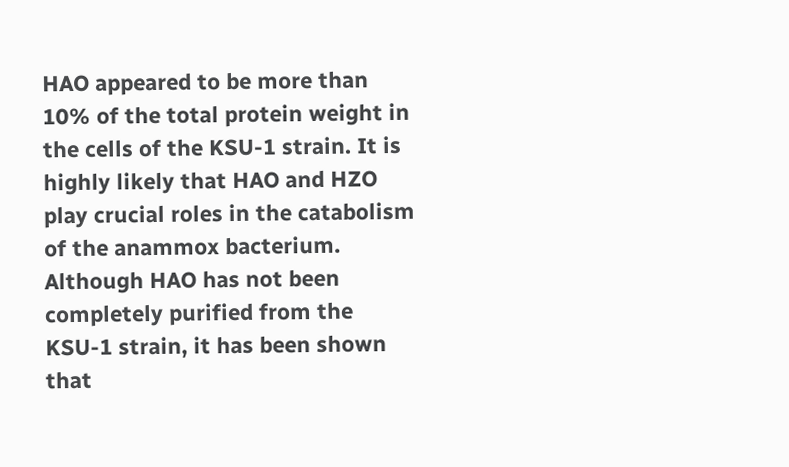HAO appeared to be more than 10% of the total protein weight in the cells of the KSU-1 strain. It is highly likely that HAO and HZO play crucial roles in the catabolism of the anammox bacterium. Although HAO has not been completely purified from the KSU-1 strain, it has been shown that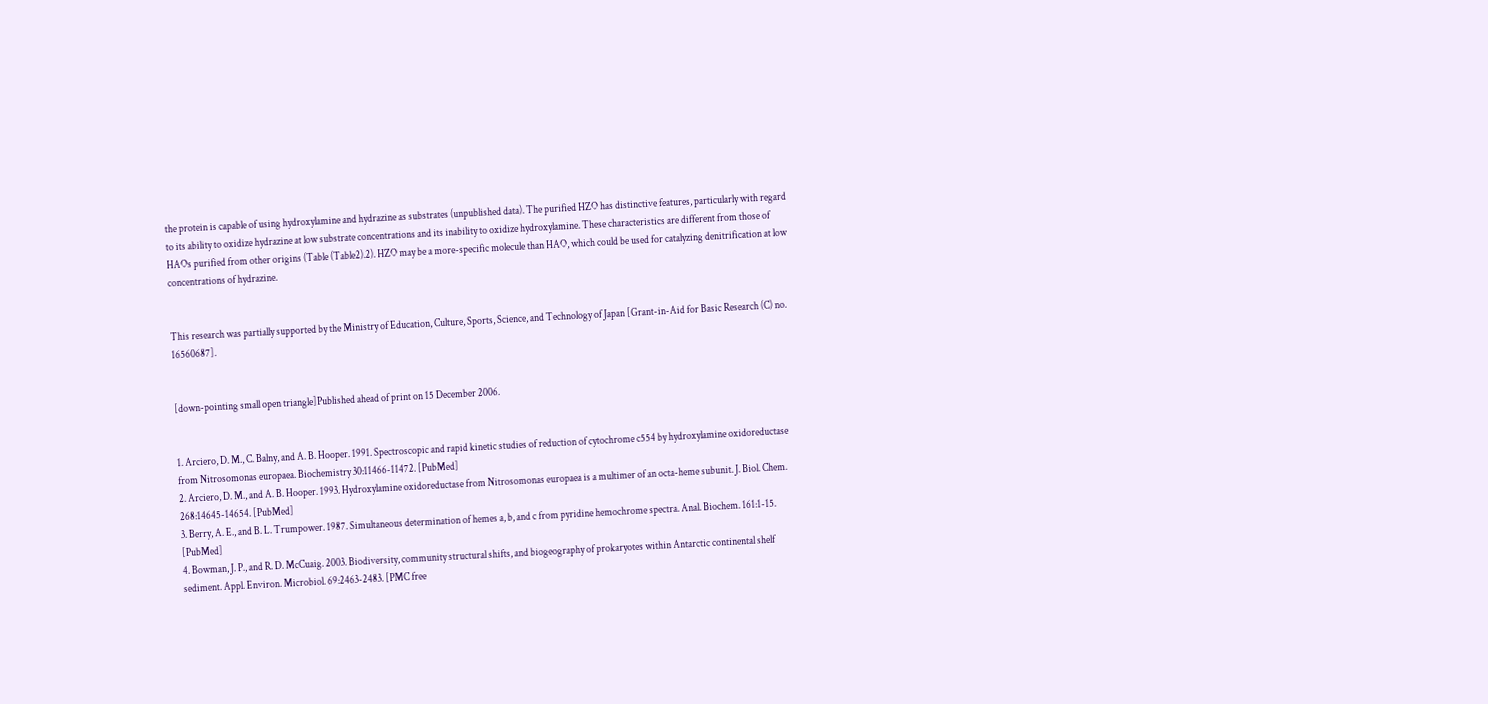the protein is capable of using hydroxylamine and hydrazine as substrates (unpublished data). The purified HZO has distinctive features, particularly with regard to its ability to oxidize hydrazine at low substrate concentrations and its inability to oxidize hydroxylamine. These characteristics are different from those of HAOs purified from other origins (Table (Table2).2). HZO may be a more-specific molecule than HAO, which could be used for catalyzing denitrification at low concentrations of hydrazine.


This research was partially supported by the Ministry of Education, Culture, Sports, Science, and Technology of Japan [Grant-in-Aid for Basic Research (C) no. 16560687].


[down-pointing small open triangle]Published ahead of print on 15 December 2006.


1. Arciero, D. M., C. Balny, and A. B. Hooper. 1991. Spectroscopic and rapid kinetic studies of reduction of cytochrome c554 by hydroxylamine oxidoreductase from Nitrosomonas europaea. Biochemistry 30:11466-11472. [PubMed]
2. Arciero, D. M., and A. B. Hooper. 1993. Hydroxylamine oxidoreductase from Nitrosomonas europaea is a multimer of an octa-heme subunit. J. Biol. Chem. 268:14645-14654. [PubMed]
3. Berry, A. E., and B. L. Trumpower. 1987. Simultaneous determination of hemes a, b, and c from pyridine hemochrome spectra. Anal. Biochem. 161:1-15. [PubMed]
4. Bowman, J. P., and R. D. McCuaig. 2003. Biodiversity, community structural shifts, and biogeography of prokaryotes within Antarctic continental shelf sediment. Appl. Environ. Microbiol. 69:2463-2483. [PMC free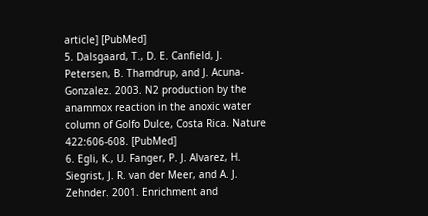article] [PubMed]
5. Dalsgaard, T., D. E. Canfield, J. Petersen, B. Thamdrup, and J. Acuna-Gonzalez. 2003. N2 production by the anammox reaction in the anoxic water column of Golfo Dulce, Costa Rica. Nature 422:606-608. [PubMed]
6. Egli, K., U. Fanger, P. J. Alvarez, H. Siegrist, J. R. van der Meer, and A. J. Zehnder. 2001. Enrichment and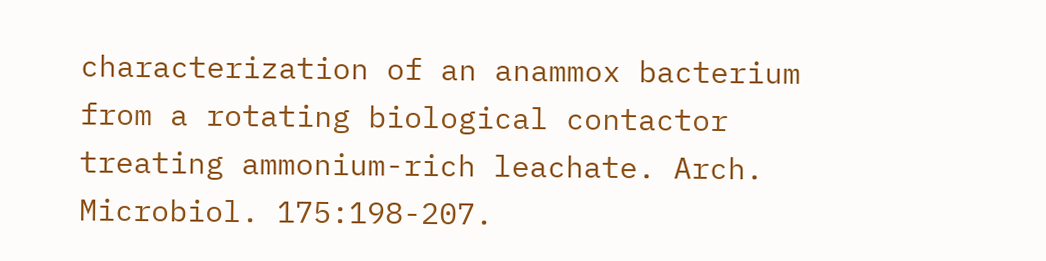characterization of an anammox bacterium from a rotating biological contactor treating ammonium-rich leachate. Arch. Microbiol. 175:198-207.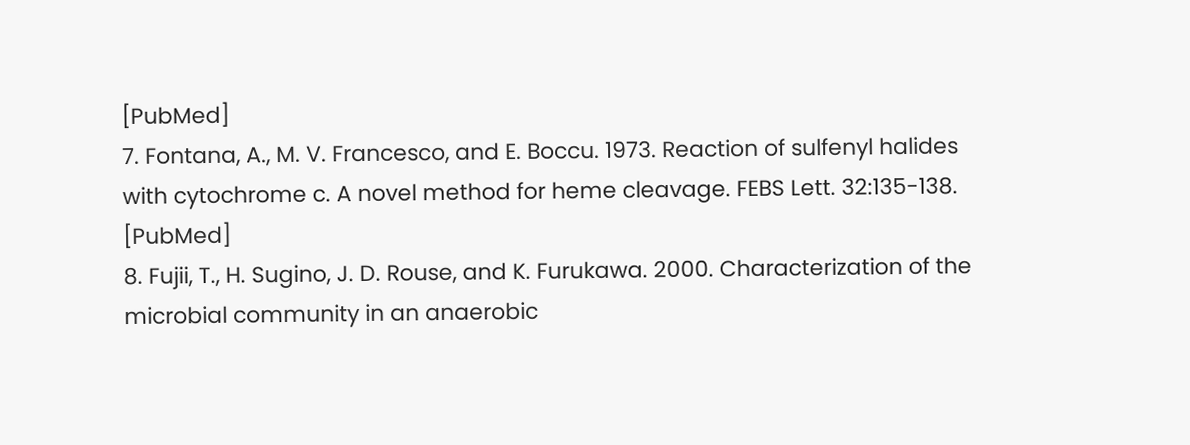[PubMed]
7. Fontana, A., M. V. Francesco, and E. Boccu. 1973. Reaction of sulfenyl halides with cytochrome c. A novel method for heme cleavage. FEBS Lett. 32:135-138. [PubMed]
8. Fujii, T., H. Sugino, J. D. Rouse, and K. Furukawa. 2000. Characterization of the microbial community in an anaerobic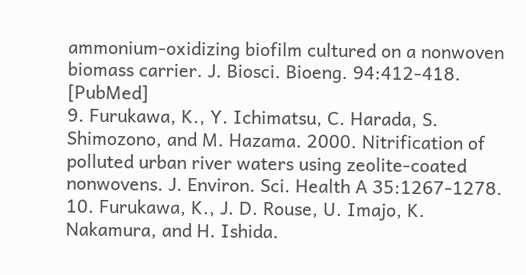ammonium-oxidizing biofilm cultured on a nonwoven biomass carrier. J. Biosci. Bioeng. 94:412-418. [PubMed]
9. Furukawa, K., Y. Ichimatsu, C. Harada, S. Shimozono, and M. Hazama. 2000. Nitrification of polluted urban river waters using zeolite-coated nonwovens. J. Environ. Sci. Health A 35:1267-1278.
10. Furukawa, K., J. D. Rouse, U. Imajo, K. Nakamura, and H. Ishida.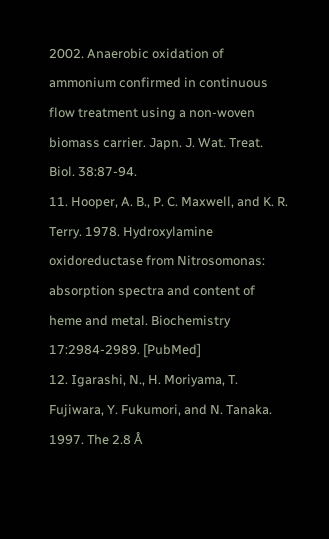2002. Anaerobic oxidation of ammonium confirmed in continuous flow treatment using a non-woven biomass carrier. Japn. J. Wat. Treat. Biol. 38:87-94.
11. Hooper, A. B., P. C. Maxwell, and K. R. Terry. 1978. Hydroxylamine oxidoreductase from Nitrosomonas: absorption spectra and content of heme and metal. Biochemistry 17:2984-2989. [PubMed]
12. Igarashi, N., H. Moriyama, T. Fujiwara, Y. Fukumori, and N. Tanaka. 1997. The 2.8 Å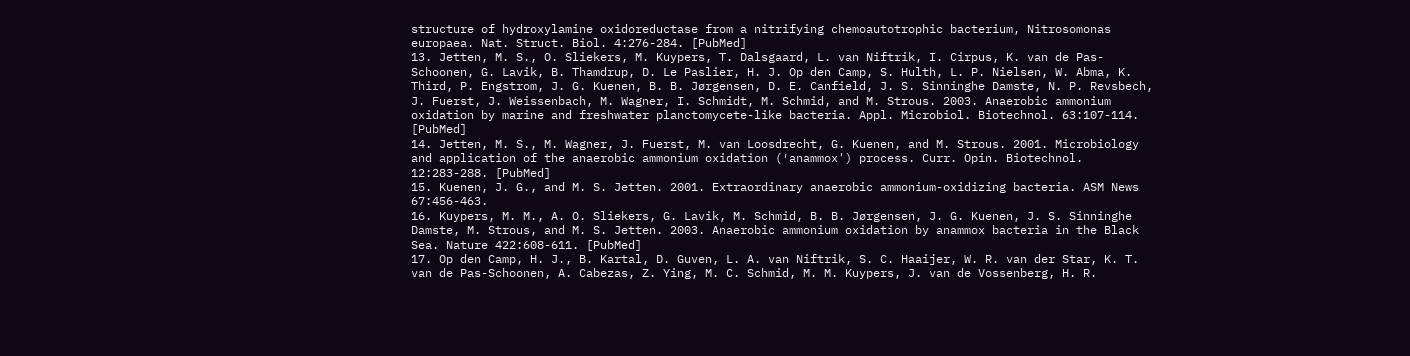structure of hydroxylamine oxidoreductase from a nitrifying chemoautotrophic bacterium, Nitrosomonas europaea. Nat. Struct. Biol. 4:276-284. [PubMed]
13. Jetten, M. S., O. Sliekers, M. Kuypers, T. Dalsgaard, L. van Niftrik, I. Cirpus, K. van de Pas-Schoonen, G. Lavik, B. Thamdrup, D. Le Paslier, H. J. Op den Camp, S. Hulth, L. P. Nielsen, W. Abma, K. Third, P. Engstrom, J. G. Kuenen, B. B. Jørgensen, D. E. Canfield, J. S. Sinninghe Damste, N. P. Revsbech, J. Fuerst, J. Weissenbach, M. Wagner, I. Schmidt, M. Schmid, and M. Strous. 2003. Anaerobic ammonium oxidation by marine and freshwater planctomycete-like bacteria. Appl. Microbiol. Biotechnol. 63:107-114. [PubMed]
14. Jetten, M. S., M. Wagner, J. Fuerst, M. van Loosdrecht, G. Kuenen, and M. Strous. 2001. Microbiology and application of the anaerobic ammonium oxidation (′anammox') process. Curr. Opin. Biotechnol. 12:283-288. [PubMed]
15. Kuenen, J. G., and M. S. Jetten. 2001. Extraordinary anaerobic ammonium-oxidizing bacteria. ASM News 67:456-463.
16. Kuypers, M. M., A. O. Sliekers, G. Lavik, M. Schmid, B. B. Jørgensen, J. G. Kuenen, J. S. Sinninghe Damste, M. Strous, and M. S. Jetten. 2003. Anaerobic ammonium oxidation by anammox bacteria in the Black Sea. Nature 422:608-611. [PubMed]
17. Op den Camp, H. J., B. Kartal, D. Guven, L. A. van Niftrik, S. C. Haaijer, W. R. van der Star, K. T. van de Pas-Schoonen, A. Cabezas, Z. Ying, M. C. Schmid, M. M. Kuypers, J. van de Vossenberg, H. R.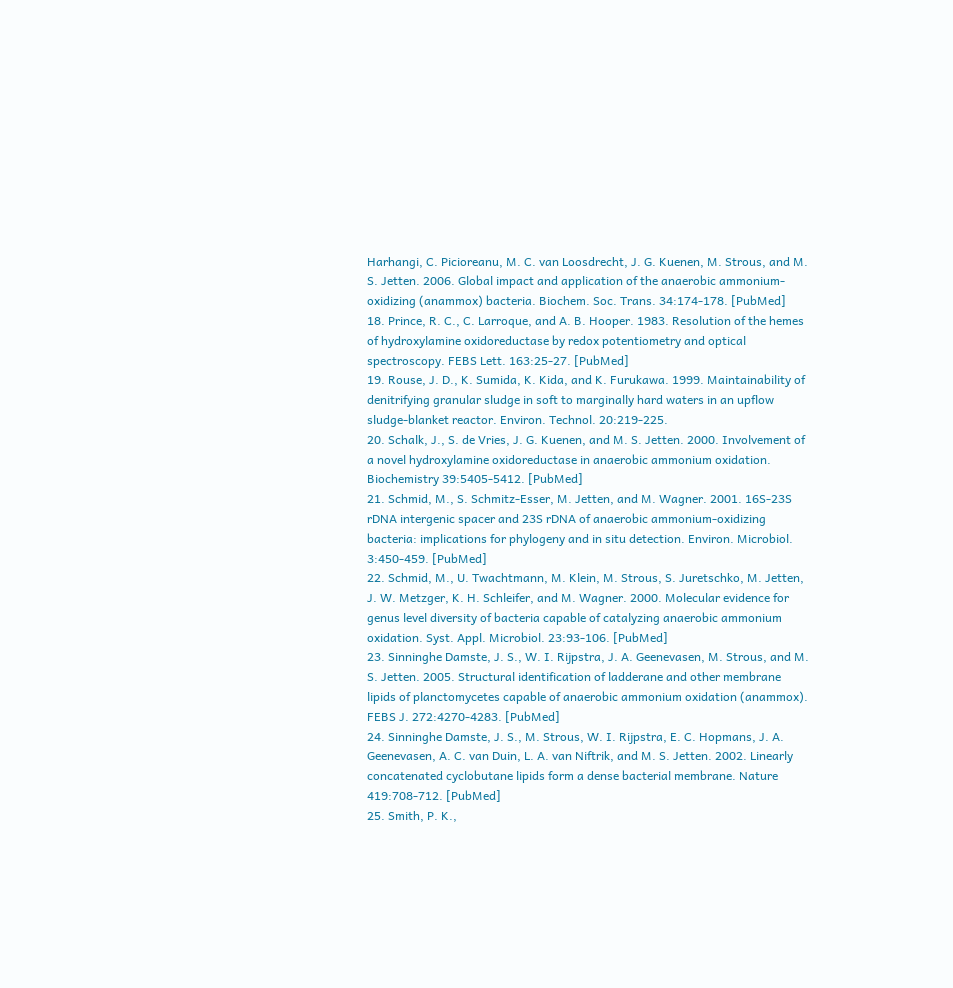Harhangi, C. Picioreanu, M. C. van Loosdrecht, J. G. Kuenen, M. Strous, and M. S. Jetten. 2006. Global impact and application of the anaerobic ammonium-oxidizing (anammox) bacteria. Biochem. Soc. Trans. 34:174-178. [PubMed]
18. Prince, R. C., C. Larroque, and A. B. Hooper. 1983. Resolution of the hemes of hydroxylamine oxidoreductase by redox potentiometry and optical spectroscopy. FEBS Lett. 163:25-27. [PubMed]
19. Rouse, J. D., K. Sumida, K. Kida, and K. Furukawa. 1999. Maintainability of denitrifying granular sludge in soft to marginally hard waters in an upflow sludge-blanket reactor. Environ. Technol. 20:219-225.
20. Schalk, J., S. de Vries, J. G. Kuenen, and M. S. Jetten. 2000. Involvement of a novel hydroxylamine oxidoreductase in anaerobic ammonium oxidation. Biochemistry 39:5405-5412. [PubMed]
21. Schmid, M., S. Schmitz-Esser, M. Jetten, and M. Wagner. 2001. 16S-23S rDNA intergenic spacer and 23S rDNA of anaerobic ammonium-oxidizing bacteria: implications for phylogeny and in situ detection. Environ. Microbiol. 3:450-459. [PubMed]
22. Schmid, M., U. Twachtmann, M. Klein, M. Strous, S. Juretschko, M. Jetten, J. W. Metzger, K. H. Schleifer, and M. Wagner. 2000. Molecular evidence for genus level diversity of bacteria capable of catalyzing anaerobic ammonium oxidation. Syst. Appl. Microbiol. 23:93-106. [PubMed]
23. Sinninghe Damste, J. S., W. I. Rijpstra, J. A. Geenevasen, M. Strous, and M. S. Jetten. 2005. Structural identification of ladderane and other membrane lipids of planctomycetes capable of anaerobic ammonium oxidation (anammox). FEBS J. 272:4270-4283. [PubMed]
24. Sinninghe Damste, J. S., M. Strous, W. I. Rijpstra, E. C. Hopmans, J. A. Geenevasen, A. C. van Duin, L. A. van Niftrik, and M. S. Jetten. 2002. Linearly concatenated cyclobutane lipids form a dense bacterial membrane. Nature 419:708-712. [PubMed]
25. Smith, P. K.,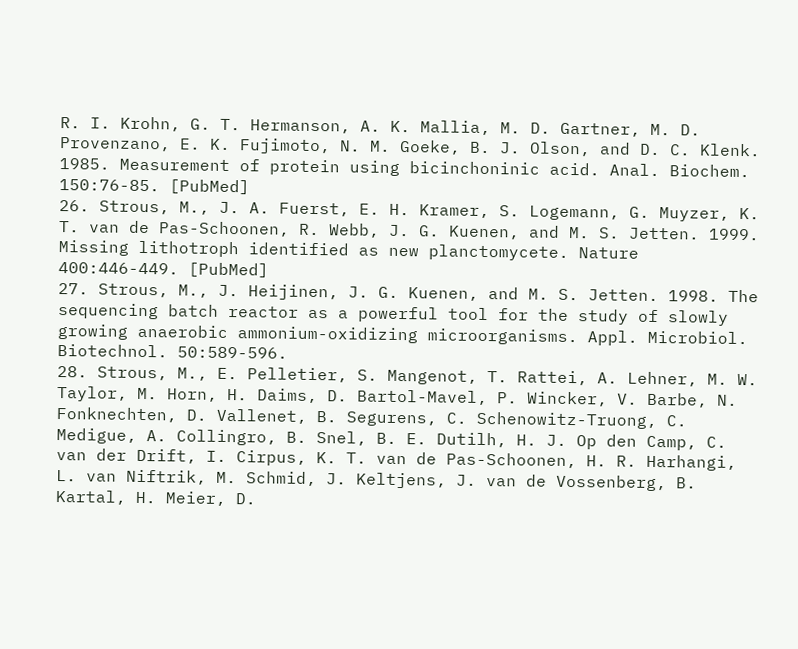R. I. Krohn, G. T. Hermanson, A. K. Mallia, M. D. Gartner, M. D. Provenzano, E. K. Fujimoto, N. M. Goeke, B. J. Olson, and D. C. Klenk. 1985. Measurement of protein using bicinchoninic acid. Anal. Biochem. 150:76-85. [PubMed]
26. Strous, M., J. A. Fuerst, E. H. Kramer, S. Logemann, G. Muyzer, K. T. van de Pas-Schoonen, R. Webb, J. G. Kuenen, and M. S. Jetten. 1999. Missing lithotroph identified as new planctomycete. Nature 400:446-449. [PubMed]
27. Strous, M., J. Heijinen, J. G. Kuenen, and M. S. Jetten. 1998. The sequencing batch reactor as a powerful tool for the study of slowly growing anaerobic ammonium-oxidizing microorganisms. Appl. Microbiol. Biotechnol. 50:589-596.
28. Strous, M., E. Pelletier, S. Mangenot, T. Rattei, A. Lehner, M. W. Taylor, M. Horn, H. Daims, D. Bartol-Mavel, P. Wincker, V. Barbe, N. Fonknechten, D. Vallenet, B. Segurens, C. Schenowitz-Truong, C. Medigue, A. Collingro, B. Snel, B. E. Dutilh, H. J. Op den Camp, C. van der Drift, I. Cirpus, K. T. van de Pas-Schoonen, H. R. Harhangi, L. van Niftrik, M. Schmid, J. Keltjens, J. van de Vossenberg, B. Kartal, H. Meier, D.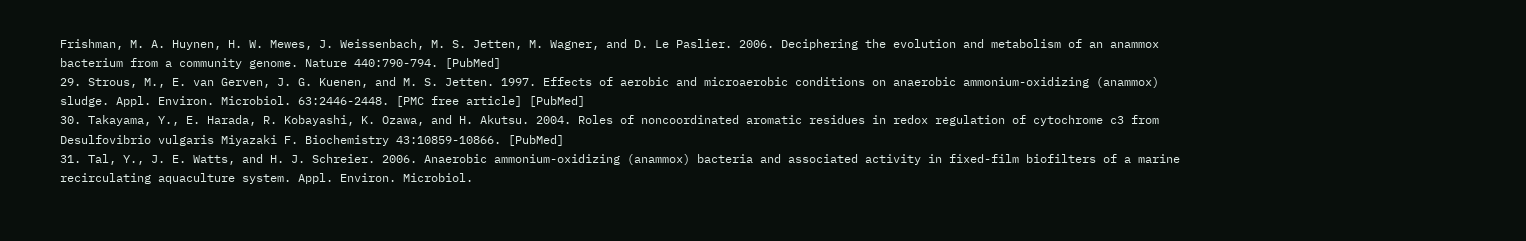Frishman, M. A. Huynen, H. W. Mewes, J. Weissenbach, M. S. Jetten, M. Wagner, and D. Le Paslier. 2006. Deciphering the evolution and metabolism of an anammox bacterium from a community genome. Nature 440:790-794. [PubMed]
29. Strous, M., E. van Gerven, J. G. Kuenen, and M. S. Jetten. 1997. Effects of aerobic and microaerobic conditions on anaerobic ammonium-oxidizing (anammox) sludge. Appl. Environ. Microbiol. 63:2446-2448. [PMC free article] [PubMed]
30. Takayama, Y., E. Harada, R. Kobayashi, K. Ozawa, and H. Akutsu. 2004. Roles of noncoordinated aromatic residues in redox regulation of cytochrome c3 from Desulfovibrio vulgaris Miyazaki F. Biochemistry 43:10859-10866. [PubMed]
31. Tal, Y., J. E. Watts, and H. J. Schreier. 2006. Anaerobic ammonium-oxidizing (anammox) bacteria and associated activity in fixed-film biofilters of a marine recirculating aquaculture system. Appl. Environ. Microbiol.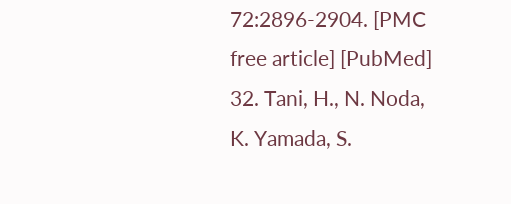72:2896-2904. [PMC free article] [PubMed]
32. Tani, H., N. Noda, K. Yamada, S.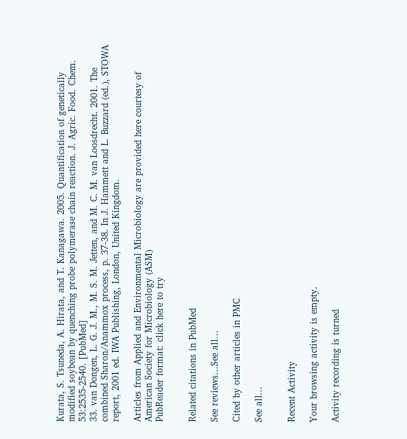Kurata, S. Tsuneda, A. Hirata, and T. Kanagawa. 2005. Quantification of genetically modified soybean by quenching probe polymerase chain reaction. J. Agric. Food. Chem. 53:2535-2540. [PubMed]
33. van Dongen, L. G. J. M., M. S. M. Jetten, and M. C. M. van Loosdrecht. 2001. The combined Sharon/Anammox process, p. 37-38. In J. Hammett and L. Buzzard (ed.), STOWA report, 2001 ed. IWA Publishing, London, United Kingdom.

Articles from Applied and Environmental Microbiology are provided here courtesy of American Society for Microbiology (ASM)
PubReader format: click here to try


Related citations in PubMed

See reviews...See all...

Cited by other articles in PMC

See all...


Recent Activity

Your browsing activity is empty.

Activity recording is turned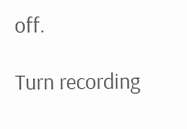off.

Turn recording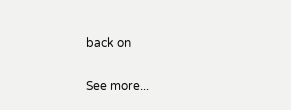back on

See more...